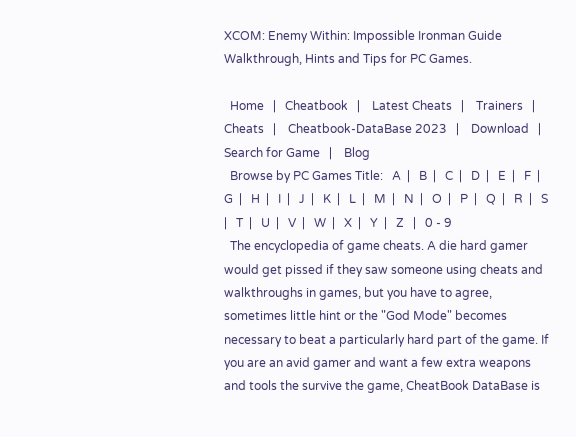XCOM: Enemy Within: Impossible Ironman Guide Walkthrough, Hints and Tips for PC Games.

  Home   |   Cheatbook   |    Latest Cheats   |    Trainers   |    Cheats   |    Cheatbook-DataBase 2023   |    Download   |    Search for Game   |    Blog
  Browse by PC Games Title:   A  |   B  |   C  |   D  |   E  |   F  |   G  |   H  |   I  |   J  |   K  |   L  |   M  |   N  |   O  |   P  |   Q  |   R  |   S  |   T  |   U  |   V  |   W  |   X  |   Y  |   Z   |   0 - 9
  The encyclopedia of game cheats. A die hard gamer would get pissed if they saw someone using cheats and walkthroughs in games, but you have to agree, sometimes little hint or the "God Mode" becomes necessary to beat a particularly hard part of the game. If you are an avid gamer and want a few extra weapons and tools the survive the game, CheatBook DataBase is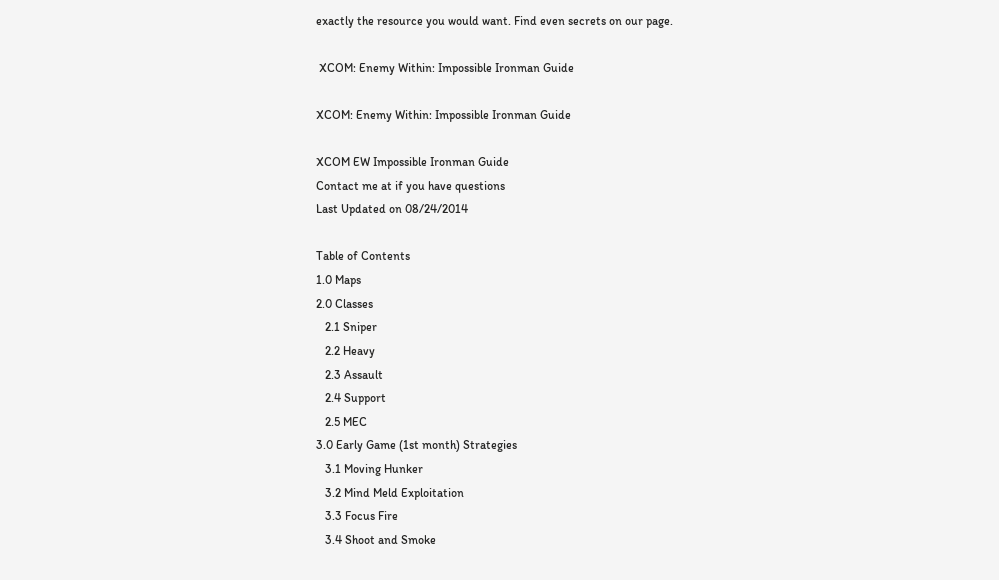exactly the resource you would want. Find even secrets on our page.

 XCOM: Enemy Within: Impossible Ironman Guide

XCOM: Enemy Within: Impossible Ironman Guide

XCOM EW Impossible Ironman Guide
Contact me at if you have questions
Last Updated on 08/24/2014

Table of Contents
1.0 Maps
2.0 Classes
   2.1 Sniper
   2.2 Heavy
   2.3 Assault
   2.4 Support
   2.5 MEC
3.0 Early Game (1st month) Strategies
   3.1 Moving Hunker
   3.2 Mind Meld Exploitation
   3.3 Focus Fire
   3.4 Shoot and Smoke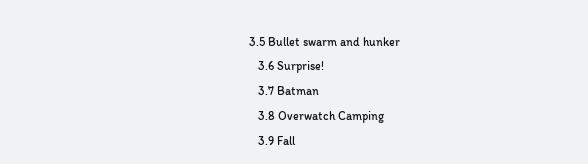3.5 Bullet swarm and hunker
   3.6 Surprise!
   3.7 Batman
   3.8 Overwatch Camping
   3.9 Fall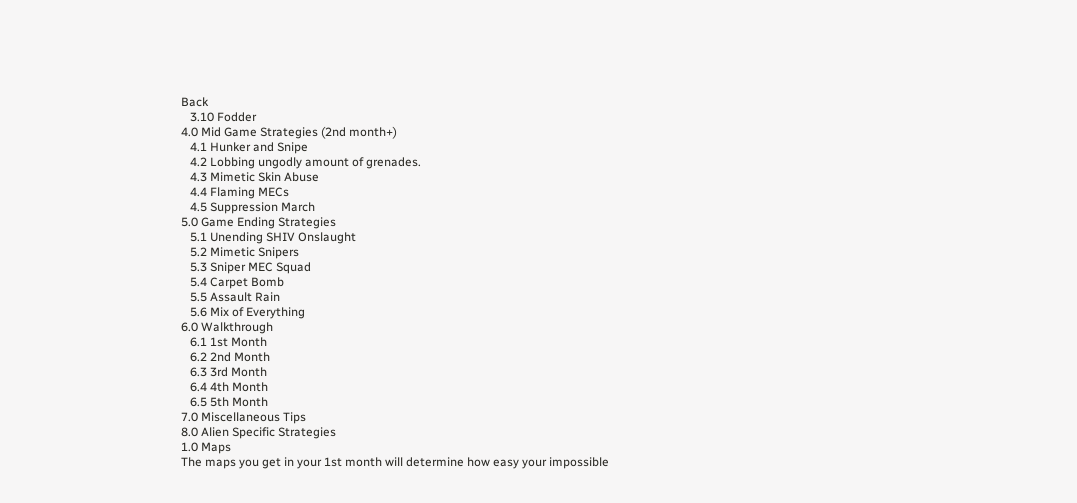Back
   3.10 Fodder
4.0 Mid Game Strategies (2nd month+)
   4.1 Hunker and Snipe
   4.2 Lobbing ungodly amount of grenades.
   4.3 Mimetic Skin Abuse
   4.4 Flaming MECs
   4.5 Suppression March
5.0 Game Ending Strategies
   5.1 Unending SHIV Onslaught
   5.2 Mimetic Snipers
   5.3 Sniper MEC Squad
   5.4 Carpet Bomb
   5.5 Assault Rain
   5.6 Mix of Everything
6.0 Walkthrough
   6.1 1st Month
   6.2 2nd Month
   6.3 3rd Month
   6.4 4th Month
   6.5 5th Month
7.0 Miscellaneous Tips
8.0 Alien Specific Strategies
1.0 Maps
The maps you get in your 1st month will determine how easy your impossible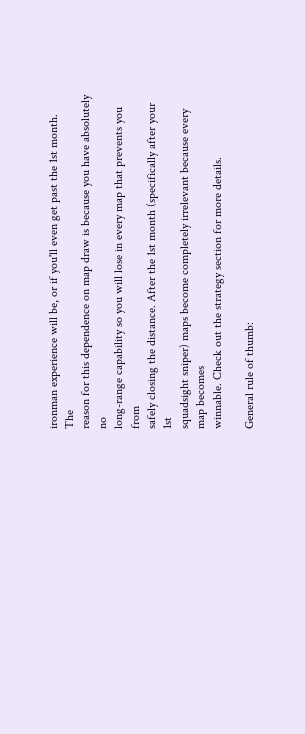ironman experience will be, or if you'll even get past the 1st month. The
reason for this dependence on map draw is because you have absolutely no
long-range capability so you will lose in every map that prevents you from
safely closing the distance. After the 1st month (specifically after your 1st
squadsight sniper) maps become completely irrelevant because every map becomes
winnable. Check out the strategy section for more details.

General rule of thumb: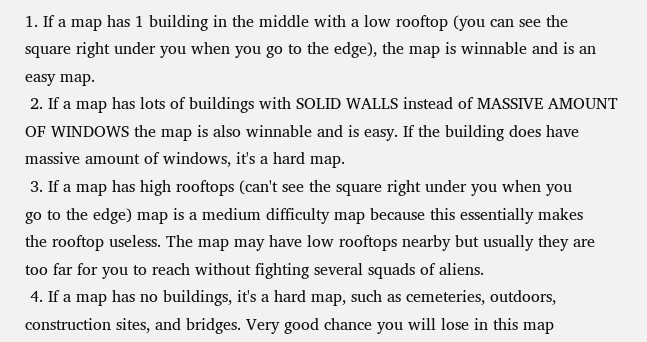1. If a map has 1 building in the middle with a low rooftop (you can see the
square right under you when you go to the edge), the map is winnable and is an
easy map.
 2. If a map has lots of buildings with SOLID WALLS instead of MASSIVE AMOUNT
OF WINDOWS the map is also winnable and is easy. If the building does have
massive amount of windows, it's a hard map.
 3. If a map has high rooftops (can't see the square right under you when you
go to the edge) map is a medium difficulty map because this essentially makes
the rooftop useless. The map may have low rooftops nearby but usually they are
too far for you to reach without fighting several squads of aliens.
 4. If a map has no buildings, it's a hard map, such as cemeteries, outdoors,
construction sites, and bridges. Very good chance you will lose in this map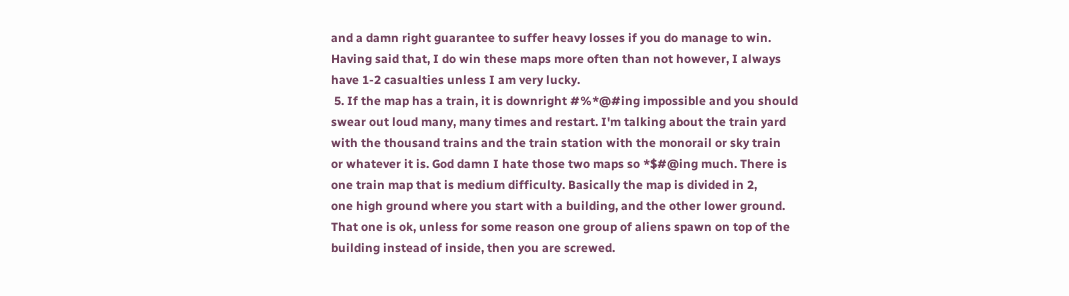and a damn right guarantee to suffer heavy losses if you do manage to win.
Having said that, I do win these maps more often than not however, I always
have 1-2 casualties unless I am very lucky.
 5. If the map has a train, it is downright #%*@#ing impossible and you should
swear out loud many, many times and restart. I'm talking about the train yard
with the thousand trains and the train station with the monorail or sky train
or whatever it is. God damn I hate those two maps so *$#@ing much. There is
one train map that is medium difficulty. Basically the map is divided in 2,
one high ground where you start with a building, and the other lower ground.
That one is ok, unless for some reason one group of aliens spawn on top of the
building instead of inside, then you are screwed.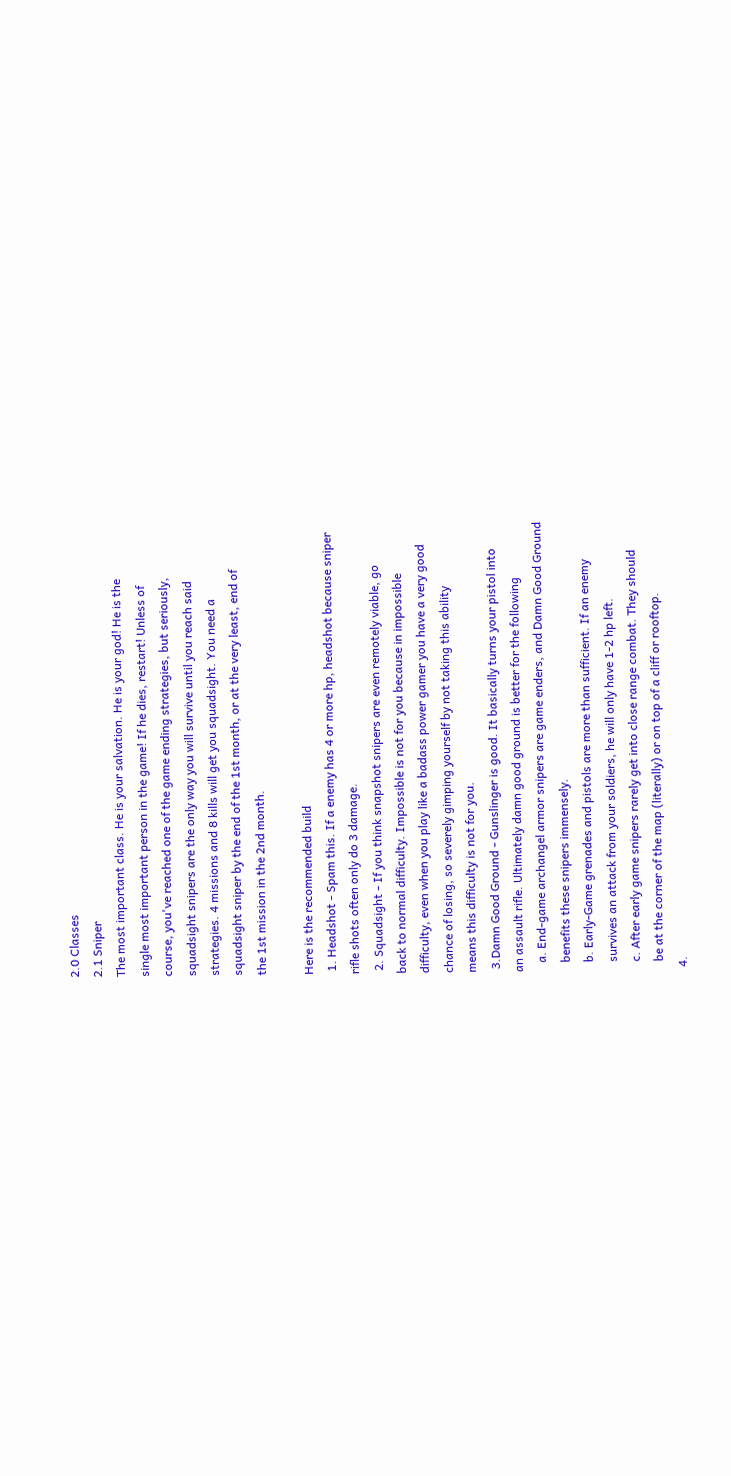2.0 Classes
2.1 Sniper
The most important class. He is your salvation. He is your god! He is the
single most important person in the game! If he dies, restart! Unless of
course, you've reached one of the game ending strategies, but seriously,
squadsight snipers are the only way you will survive until you reach said
strategies. 4 missions and 8 kills will get you squadsight. You need a
squadsight sniper by the end of the 1st month, or at the very least, end of
the 1st mission in the 2nd month.

Here is the recommended build
 1. Headshot - Spam this. If a enemy has 4 or more hp, headshot because sniper
rifle shots often only do 3 damage.
 2. Squadsight - If you think snapshot snipers are even remotely viable, go
back to normal difficulty. Impossible is not for you because in impossible
difficulty, even when you play like a badass power gamer you have a very good
chance of losing, so severely gimping yourself by not taking this ability
means this difficulty is not for you.
 3.Damn Good Ground - Gunslinger is good. It basically turns your pistol into
an assault rifle. Ultimately damn good ground is better for the following
   a. End-game archangel armor snipers are game enders, and Damn Good Ground
   benefits these snipers immensely.
   b. Early-Game grenades and pistols are more than sufficient. If an enemy
   survives an attack from your soldiers, he will only have 1-2 hp left.
   c. After early game snipers rarely get into close range combat. They should
   be at the corner of the map (literally) or on top of a cliff or rooftop.
 4.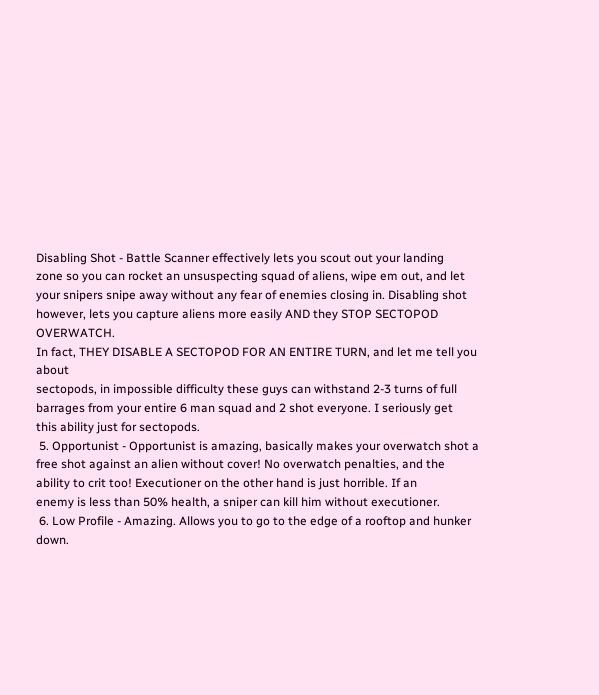Disabling Shot - Battle Scanner effectively lets you scout out your landing
zone so you can rocket an unsuspecting squad of aliens, wipe em out, and let
your snipers snipe away without any fear of enemies closing in. Disabling shot
however, lets you capture aliens more easily AND they STOP SECTOPOD OVERWATCH.
In fact, THEY DISABLE A SECTOPOD FOR AN ENTIRE TURN, and let me tell you about
sectopods, in impossible difficulty these guys can withstand 2-3 turns of full
barrages from your entire 6 man squad and 2 shot everyone. I seriously get
this ability just for sectopods.
 5. Opportunist - Opportunist is amazing, basically makes your overwatch shot a
free shot against an alien without cover! No overwatch penalties, and the
ability to crit too! Executioner on the other hand is just horrible. If an
enemy is less than 50% health, a sniper can kill him without executioner.
 6. Low Profile - Amazing. Allows you to go to the edge of a rooftop and hunker
down.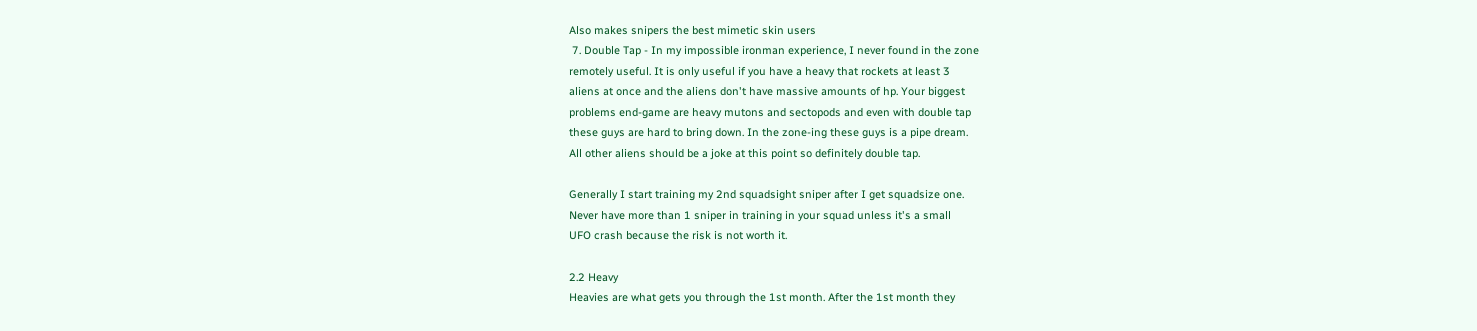Also makes snipers the best mimetic skin users
 7. Double Tap - In my impossible ironman experience, I never found in the zone
remotely useful. It is only useful if you have a heavy that rockets at least 3
aliens at once and the aliens don't have massive amounts of hp. Your biggest
problems end-game are heavy mutons and sectopods and even with double tap
these guys are hard to bring down. In the zone-ing these guys is a pipe dream.
All other aliens should be a joke at this point so definitely double tap.

Generally I start training my 2nd squadsight sniper after I get squadsize one.
Never have more than 1 sniper in training in your squad unless it's a small
UFO crash because the risk is not worth it.

2.2 Heavy
Heavies are what gets you through the 1st month. After the 1st month they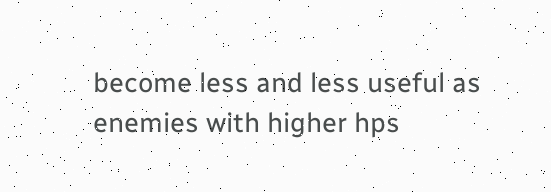become less and less useful as enemies with higher hps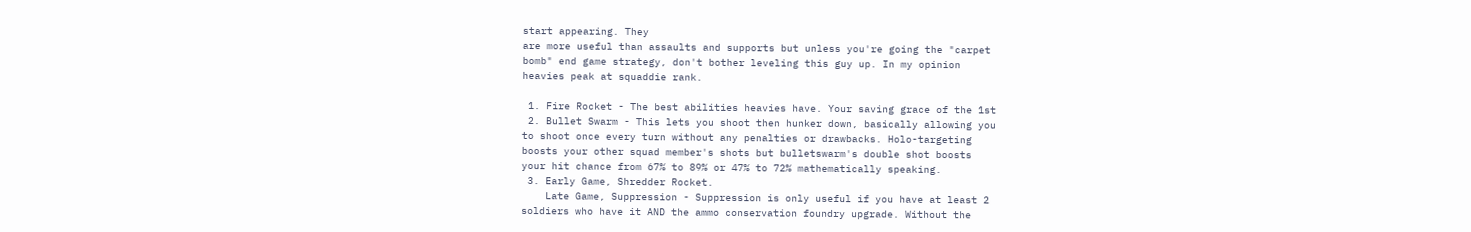start appearing. They
are more useful than assaults and supports but unless you're going the "carpet
bomb" end game strategy, don't bother leveling this guy up. In my opinion
heavies peak at squaddie rank.

 1. Fire Rocket - The best abilities heavies have. Your saving grace of the 1st
 2. Bullet Swarm - This lets you shoot then hunker down, basically allowing you
to shoot once every turn without any penalties or drawbacks. Holo-targeting
boosts your other squad member's shots but bulletswarm's double shot boosts
your hit chance from 67% to 89% or 47% to 72% mathematically speaking.
 3. Early Game, Shredder Rocket.
    Late Game, Suppression - Suppression is only useful if you have at least 2
soldiers who have it AND the ammo conservation foundry upgrade. Without the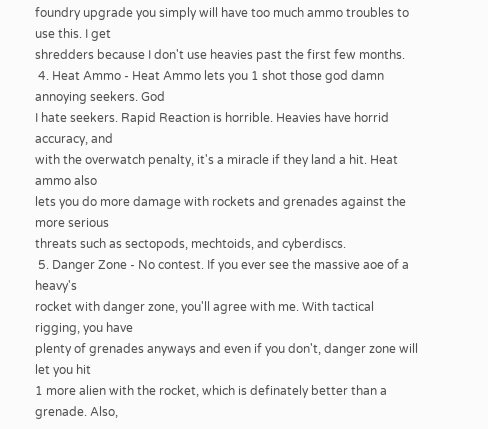foundry upgrade you simply will have too much ammo troubles to use this. I get
shredders because I don't use heavies past the first few months.
 4. Heat Ammo - Heat Ammo lets you 1 shot those god damn annoying seekers. God
I hate seekers. Rapid Reaction is horrible. Heavies have horrid accuracy, and
with the overwatch penalty, it's a miracle if they land a hit. Heat ammo also
lets you do more damage with rockets and grenades against the more serious
threats such as sectopods, mechtoids, and cyberdiscs.
 5. Danger Zone - No contest. If you ever see the massive aoe of a heavy's
rocket with danger zone, you'll agree with me. With tactical rigging, you have
plenty of grenades anyways and even if you don't, danger zone will let you hit
1 more alien with the rocket, which is definately better than a grenade. Also,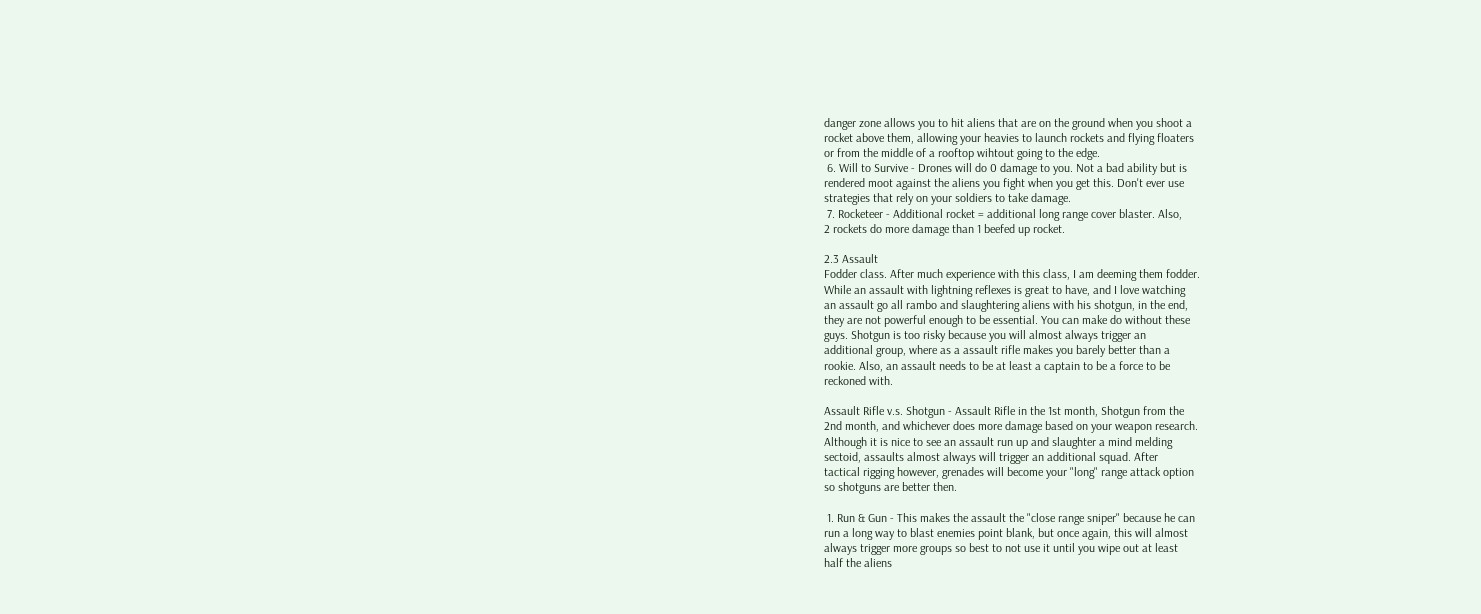danger zone allows you to hit aliens that are on the ground when you shoot a
rocket above them, allowing your heavies to launch rockets and flying floaters
or from the middle of a rooftop wihtout going to the edge.
 6. Will to Survive - Drones will do 0 damage to you. Not a bad ability but is
rendered moot against the aliens you fight when you get this. Don't ever use
strategies that rely on your soldiers to take damage.
 7. Rocketeer - Additional rocket = additional long range cover blaster. Also,
2 rockets do more damage than 1 beefed up rocket.

2.3 Assault
Fodder class. After much experience with this class, I am deeming them fodder.
While an assault with lightning reflexes is great to have, and I love watching
an assault go all rambo and slaughtering aliens with his shotgun, in the end,
they are not powerful enough to be essential. You can make do without these
guys. Shotgun is too risky because you will almost always trigger an
additional group, where as a assault rifle makes you barely better than a
rookie. Also, an assault needs to be at least a captain to be a force to be
reckoned with.

Assault Rifle v.s. Shotgun - Assault Rifle in the 1st month, Shotgun from the
2nd month, and whichever does more damage based on your weapon research.
Although it is nice to see an assault run up and slaughter a mind melding
sectoid, assaults almost always will trigger an additional squad. After
tactical rigging however, grenades will become your "long" range attack option
so shotguns are better then.

 1. Run & Gun - This makes the assault the "close range sniper" because he can
run a long way to blast enemies point blank, but once again, this will almost
always trigger more groups so best to not use it until you wipe out at least
half the aliens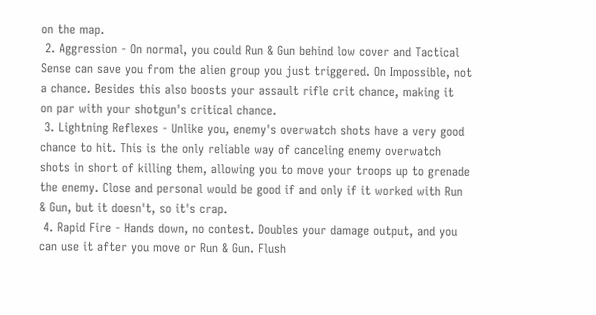on the map.
 2. Aggression - On normal, you could Run & Gun behind low cover and Tactical
Sense can save you from the alien group you just triggered. On Impossible, not
a chance. Besides this also boosts your assault rifle crit chance, making it
on par with your shotgun's critical chance.
 3. Lightning Reflexes - Unlike you, enemy's overwatch shots have a very good
chance to hit. This is the only reliable way of canceling enemy overwatch
shots in short of killing them, allowing you to move your troops up to grenade
the enemy. Close and personal would be good if and only if it worked with Run
& Gun, but it doesn't, so it's crap.
 4. Rapid Fire - Hands down, no contest. Doubles your damage output, and you
can use it after you move or Run & Gun. Flush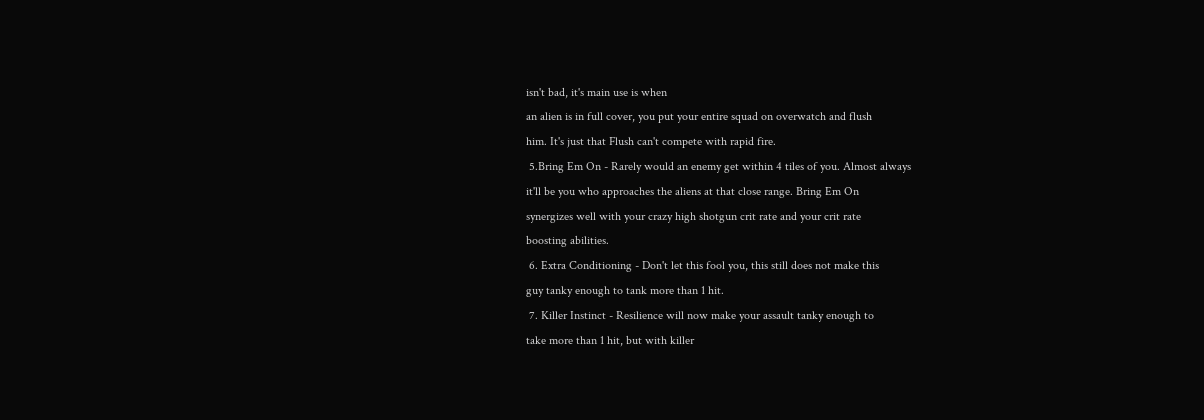isn't bad, it's main use is when
an alien is in full cover, you put your entire squad on overwatch and flush
him. It's just that Flush can't compete with rapid fire.
 5.Bring Em On - Rarely would an enemy get within 4 tiles of you. Almost always
it'll be you who approaches the aliens at that close range. Bring Em On
synergizes well with your crazy high shotgun crit rate and your crit rate
boosting abilities.
 6. Extra Conditioning - Don't let this fool you, this still does not make this
guy tanky enough to tank more than 1 hit.
 7. Killer Instinct - Resilience will now make your assault tanky enough to
take more than 1 hit, but with killer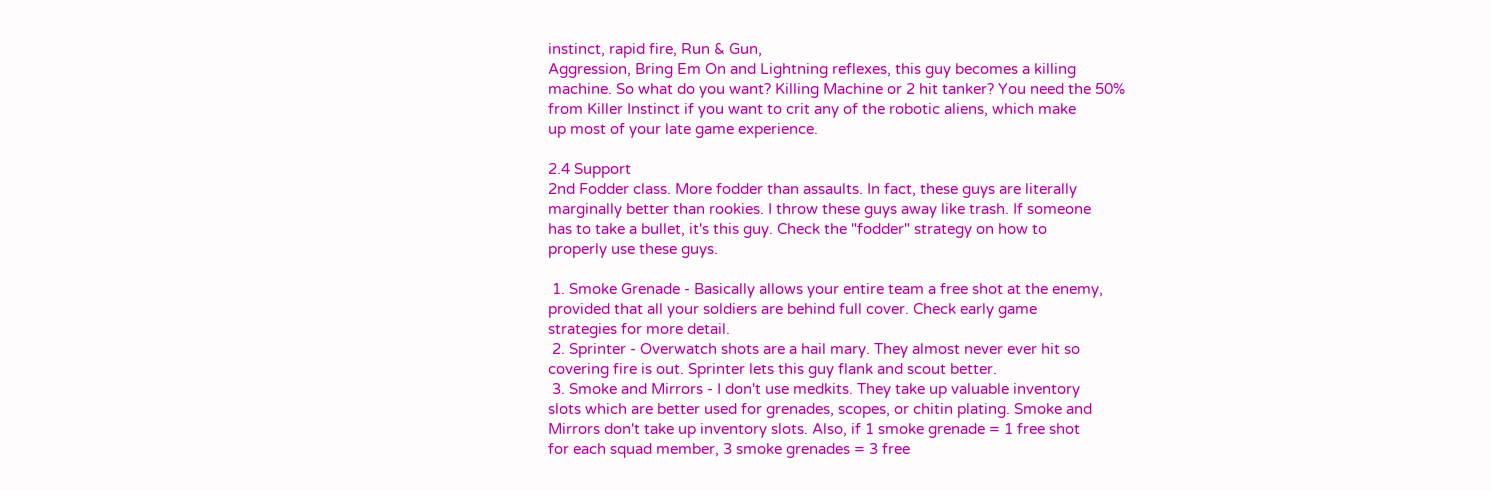instinct, rapid fire, Run & Gun,
Aggression, Bring Em On and Lightning reflexes, this guy becomes a killing
machine. So what do you want? Killing Machine or 2 hit tanker? You need the 50%
from Killer Instinct if you want to crit any of the robotic aliens, which make
up most of your late game experience.

2.4 Support
2nd Fodder class. More fodder than assaults. In fact, these guys are literally
marginally better than rookies. I throw these guys away like trash. If someone
has to take a bullet, it's this guy. Check the "fodder" strategy on how to
properly use these guys.

 1. Smoke Grenade - Basically allows your entire team a free shot at the enemy,
provided that all your soldiers are behind full cover. Check early game
strategies for more detail.
 2. Sprinter - Overwatch shots are a hail mary. They almost never ever hit so
covering fire is out. Sprinter lets this guy flank and scout better.
 3. Smoke and Mirrors - I don't use medkits. They take up valuable inventory
slots which are better used for grenades, scopes, or chitin plating. Smoke and
Mirrors don't take up inventory slots. Also, if 1 smoke grenade = 1 free shot
for each squad member, 3 smoke grenades = 3 free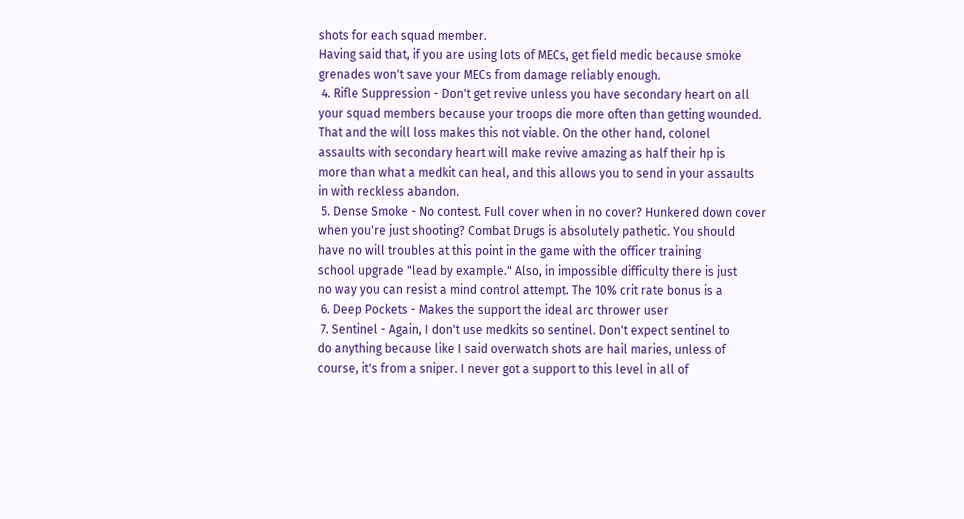shots for each squad member.
Having said that, if you are using lots of MECs, get field medic because smoke
grenades won't save your MECs from damage reliably enough.
 4. Rifle Suppression - Don't get revive unless you have secondary heart on all
your squad members because your troops die more often than getting wounded.
That and the will loss makes this not viable. On the other hand, colonel
assaults with secondary heart will make revive amazing as half their hp is
more than what a medkit can heal, and this allows you to send in your assaults
in with reckless abandon.
 5. Dense Smoke - No contest. Full cover when in no cover? Hunkered down cover
when you're just shooting? Combat Drugs is absolutely pathetic. You should
have no will troubles at this point in the game with the officer training
school upgrade "lead by example." Also, in impossible difficulty there is just
no way you can resist a mind control attempt. The 10% crit rate bonus is a
 6. Deep Pockets - Makes the support the ideal arc thrower user
 7. Sentinel - Again, I don't use medkits so sentinel. Don't expect sentinel to
do anything because like I said overwatch shots are hail maries, unless of
course, it's from a sniper. I never got a support to this level in all of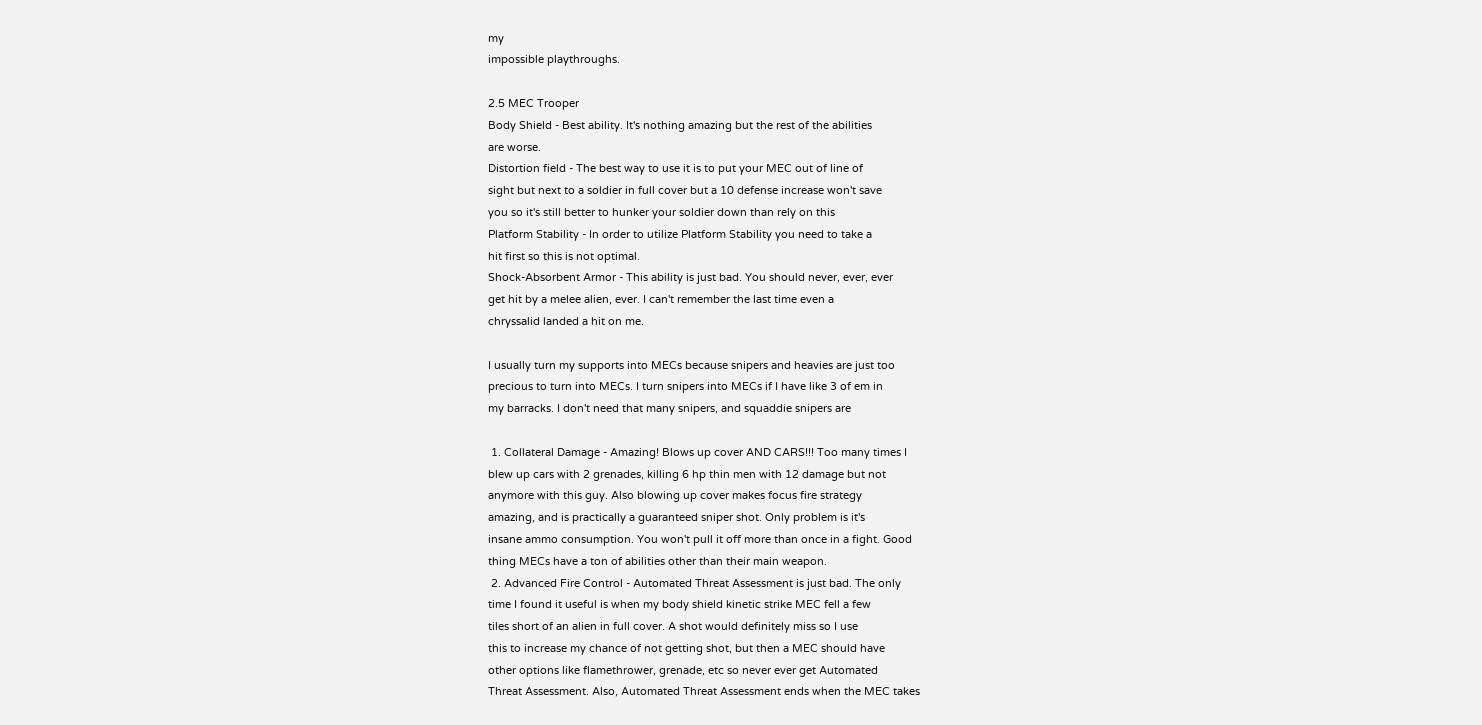my
impossible playthroughs.

2.5 MEC Trooper
Body Shield - Best ability. It's nothing amazing but the rest of the abilities
are worse.
Distortion field - The best way to use it is to put your MEC out of line of
sight but next to a soldier in full cover but a 10 defense increase won't save
you so it's still better to hunker your soldier down than rely on this
Platform Stability - In order to utilize Platform Stability you need to take a
hit first so this is not optimal.
Shock-Absorbent Armor - This ability is just bad. You should never, ever, ever
get hit by a melee alien, ever. I can't remember the last time even a
chryssalid landed a hit on me.

I usually turn my supports into MECs because snipers and heavies are just too
precious to turn into MECs. I turn snipers into MECs if I have like 3 of em in
my barracks. I don't need that many snipers, and squaddie snipers are

 1. Collateral Damage - Amazing! Blows up cover AND CARS!!! Too many times I
blew up cars with 2 grenades, killing 6 hp thin men with 12 damage but not
anymore with this guy. Also blowing up cover makes focus fire strategy
amazing, and is practically a guaranteed sniper shot. Only problem is it's
insane ammo consumption. You won't pull it off more than once in a fight. Good
thing MECs have a ton of abilities other than their main weapon.
 2. Advanced Fire Control - Automated Threat Assessment is just bad. The only
time I found it useful is when my body shield kinetic strike MEC fell a few
tiles short of an alien in full cover. A shot would definitely miss so I use
this to increase my chance of not getting shot, but then a MEC should have
other options like flamethrower, grenade, etc so never ever get Automated
Threat Assessment. Also, Automated Threat Assessment ends when the MEC takes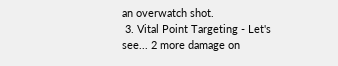an overwatch shot.
 3. Vital Point Targeting - Let's see... 2 more damage on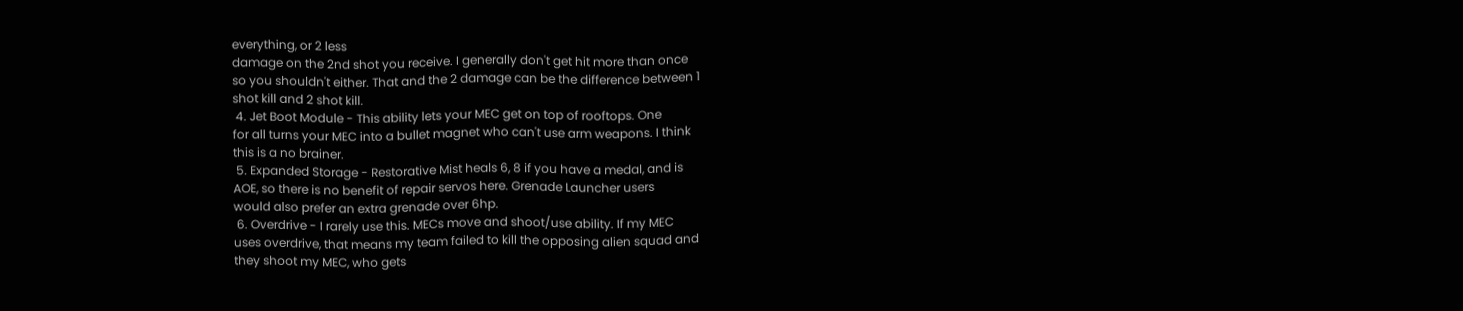everything, or 2 less
damage on the 2nd shot you receive. I generally don't get hit more than once
so you shouldn't either. That and the 2 damage can be the difference between 1
shot kill and 2 shot kill.
 4. Jet Boot Module - This ability lets your MEC get on top of rooftops. One
for all turns your MEC into a bullet magnet who can't use arm weapons. I think
this is a no brainer.
 5. Expanded Storage - Restorative Mist heals 6, 8 if you have a medal, and is
AOE, so there is no benefit of repair servos here. Grenade Launcher users
would also prefer an extra grenade over 6hp.
 6. Overdrive - I rarely use this. MECs move and shoot/use ability. If my MEC
uses overdrive, that means my team failed to kill the opposing alien squad and
they shoot my MEC, who gets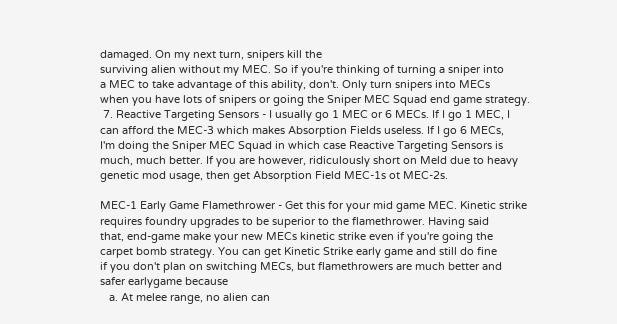damaged. On my next turn, snipers kill the
surviving alien without my MEC. So if you're thinking of turning a sniper into
a MEC to take advantage of this ability, don't. Only turn snipers into MECs
when you have lots of snipers or going the Sniper MEC Squad end game strategy.
 7. Reactive Targeting Sensors - I usually go 1 MEC or 6 MECs. If I go 1 MEC, I
can afford the MEC-3 which makes Absorption Fields useless. If I go 6 MECs,
I'm doing the Sniper MEC Squad in which case Reactive Targeting Sensors is
much, much better. If you are however, ridiculously short on Meld due to heavy
genetic mod usage, then get Absorption Field MEC-1s ot MEC-2s.

MEC-1 Early Game Flamethrower - Get this for your mid game MEC. Kinetic strike
requires foundry upgrades to be superior to the flamethrower. Having said
that, end-game make your new MECs kinetic strike even if you're going the
carpet bomb strategy. You can get Kinetic Strike early game and still do fine
if you don't plan on switching MECs, but flamethrowers are much better and
safer earlygame because
   a. At melee range, no alien can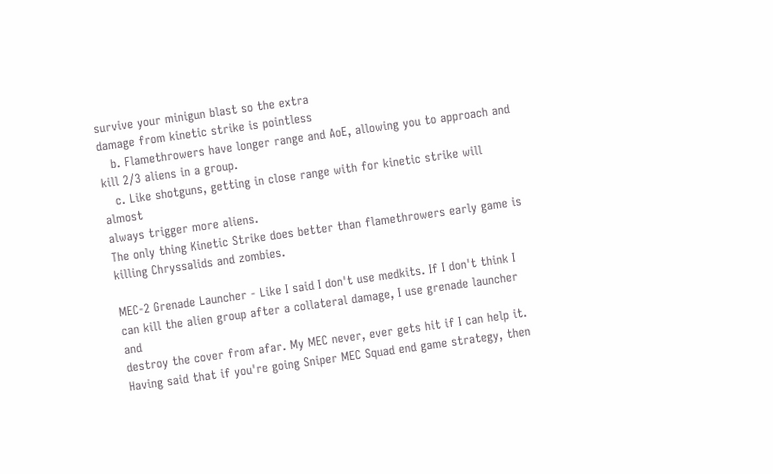survive your minigun blast so the extra
damage from kinetic strike is pointless
   b. Flamethrowers have longer range and AoE, allowing you to approach and
kill 2/3 aliens in a group.
   c. Like shotguns, getting in close range with for kinetic strike will almost
always trigger more aliens.
The only thing Kinetic Strike does better than flamethrowers early game is
killing Chryssalids and zombies.

MEC-2 Grenade Launcher - Like I said I don't use medkits. If I don't think I
can kill the alien group after a collateral damage, I use grenade launcher and
destroy the cover from afar. My MEC never, ever gets hit if I can help it.
Having said that if you're going Sniper MEC Squad end game strategy, then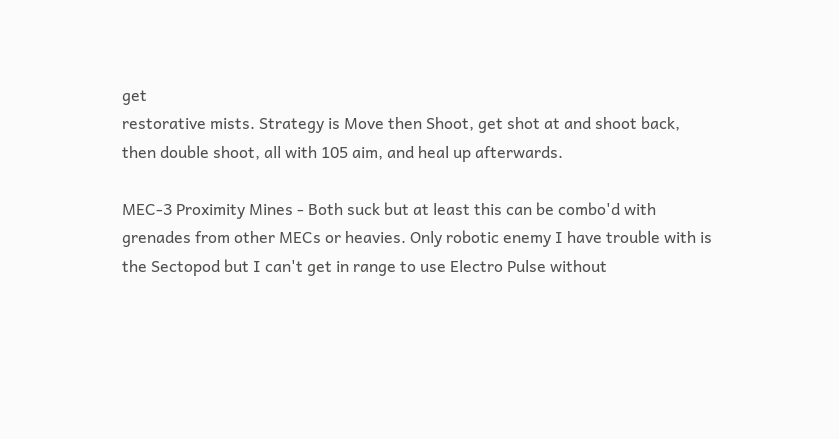get
restorative mists. Strategy is Move then Shoot, get shot at and shoot back,
then double shoot, all with 105 aim, and heal up afterwards.

MEC-3 Proximity Mines - Both suck but at least this can be combo'd with
grenades from other MECs or heavies. Only robotic enemy I have trouble with is
the Sectopod but I can't get in range to use Electro Pulse without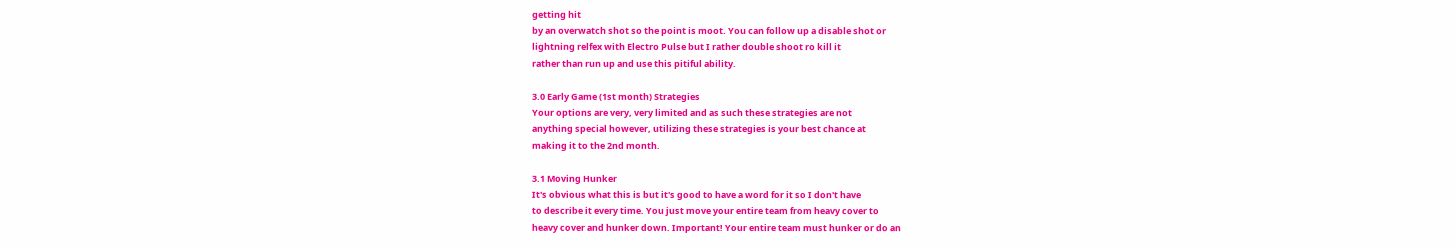getting hit
by an overwatch shot so the point is moot. You can follow up a disable shot or
lightning relfex with Electro Pulse but I rather double shoot ro kill it
rather than run up and use this pitiful ability.

3.0 Early Game (1st month) Strategies
Your options are very, very limited and as such these strategies are not
anything special however, utilizing these strategies is your best chance at
making it to the 2nd month.

3.1 Moving Hunker
It's obvious what this is but it's good to have a word for it so I don't have
to describe it every time. You just move your entire team from heavy cover to
heavy cover and hunker down. Important! Your entire team must hunker or do an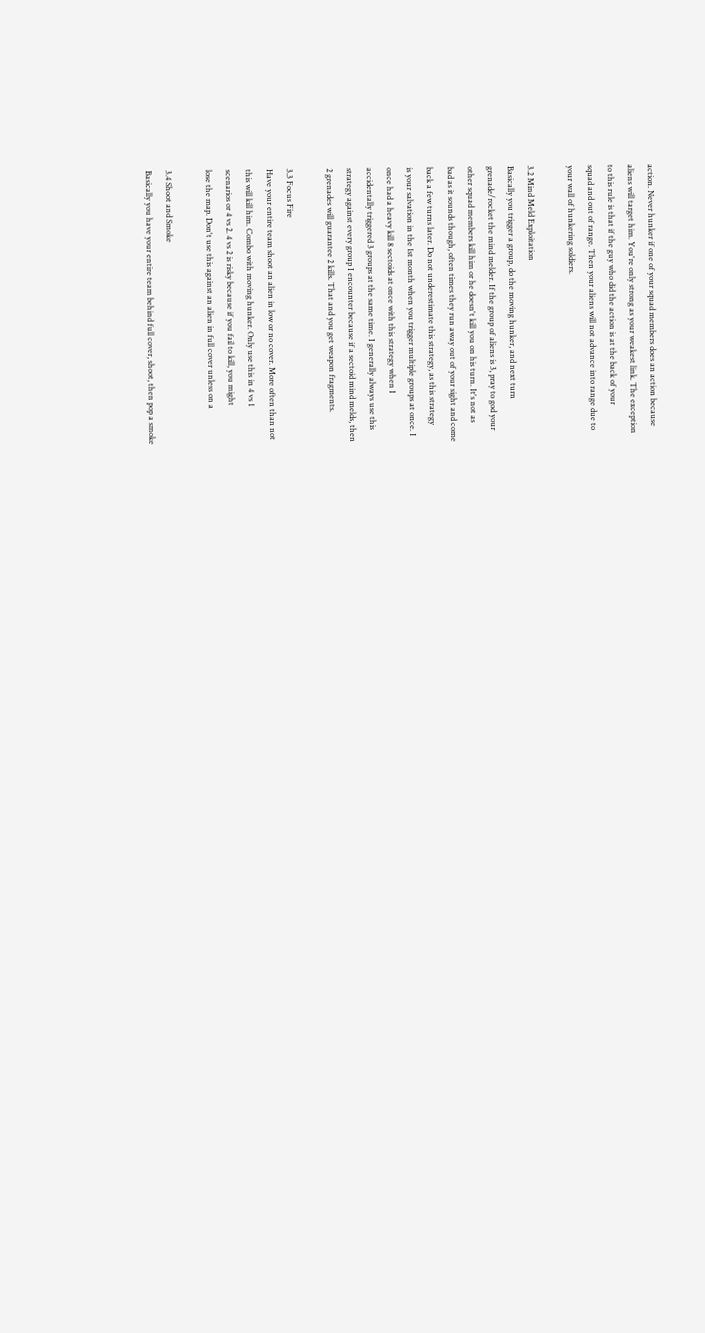action. Never hunker if one of your squad members does an action because
aliens will target him. You're only strong as your weakest link. The exception
to this rule is that if the guy who did the action is at the back of your
squad and out of range. Then your aliens will not advance into range due to
your wall of hunkering soldiers.

3.2 Mind Meld Exploitation
Basically you trigger a group, do the moving hunker, and next turn
grenade/rocket the mind melder. If the group of aliens is 3, pray to god your
other squad members kill him or he doesn't kill you on his turn. It's not as
bad as it sounds though, often times they run away out of your sight and come
back a few turns later. Do not underestimate this strategy, as this strategy
is your salvation in the 1st month when you trigger multiple groups at once. I
once had a heavy kill 8 sectoids at once with this strategy when I
accidentally triggered 3 groups at the same time. I generally always use this
strategy against every group I encounter because if a sectoid mind melds, then
2 grenades will guarantee 2 kills. That and you get weapon fragments.

3.3 Focus Fire
Have your entire team shoot an alien in low or no cover. More often than not
this will kill him. Combo with moving hunker. Only use this in 4 vs 1
scenarios or 4 vs 2. 4 vs 2 is risky because if you fail to kill, you might
lose the map. Don't use this against an alien in full cover unless on a

3.4 Shoot and Smoke
Basically you have your entire team behind full cover, shoot, then pop a smoke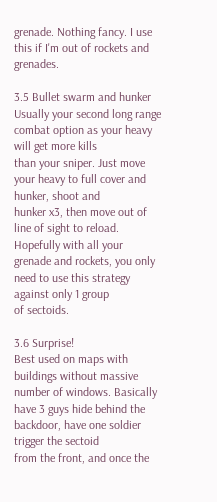grenade. Nothing fancy. I use this if I'm out of rockets and grenades.

3.5 Bullet swarm and hunker
Usually your second long range combat option as your heavy will get more kills
than your sniper. Just move your heavy to full cover and hunker, shoot and
hunker x3, then move out of line of sight to reload. Hopefully with all your
grenade and rockets, you only need to use this strategy against only 1 group
of sectoids.

3.6 Surprise!
Best used on maps with buildings without massive number of windows. Basically
have 3 guys hide behind the backdoor, have one soldier trigger the sectoid
from the front, and once the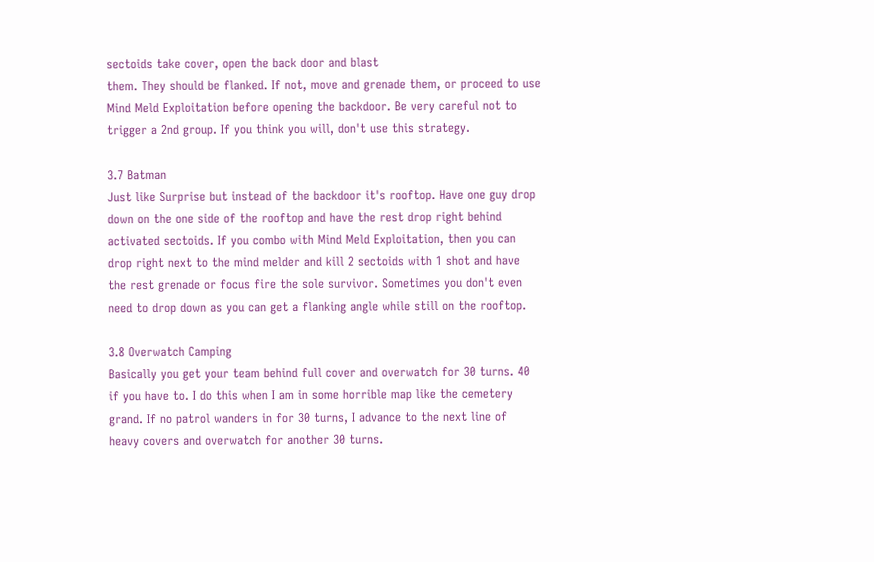sectoids take cover, open the back door and blast
them. They should be flanked. If not, move and grenade them, or proceed to use
Mind Meld Exploitation before opening the backdoor. Be very careful not to
trigger a 2nd group. If you think you will, don't use this strategy.

3.7 Batman
Just like Surprise but instead of the backdoor it's rooftop. Have one guy drop
down on the one side of the rooftop and have the rest drop right behind
activated sectoids. If you combo with Mind Meld Exploitation, then you can
drop right next to the mind melder and kill 2 sectoids with 1 shot and have
the rest grenade or focus fire the sole survivor. Sometimes you don't even
need to drop down as you can get a flanking angle while still on the rooftop.

3.8 Overwatch Camping
Basically you get your team behind full cover and overwatch for 30 turns. 40
if you have to. I do this when I am in some horrible map like the cemetery
grand. If no patrol wanders in for 30 turns, I advance to the next line of
heavy covers and overwatch for another 30 turns.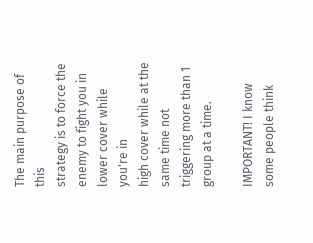The main purpose of this
strategy is to force the enemy to fight you in lower cover while you're in
high cover while at the same time not triggering more than 1 group at a time.

IMPORTANT! I know some people think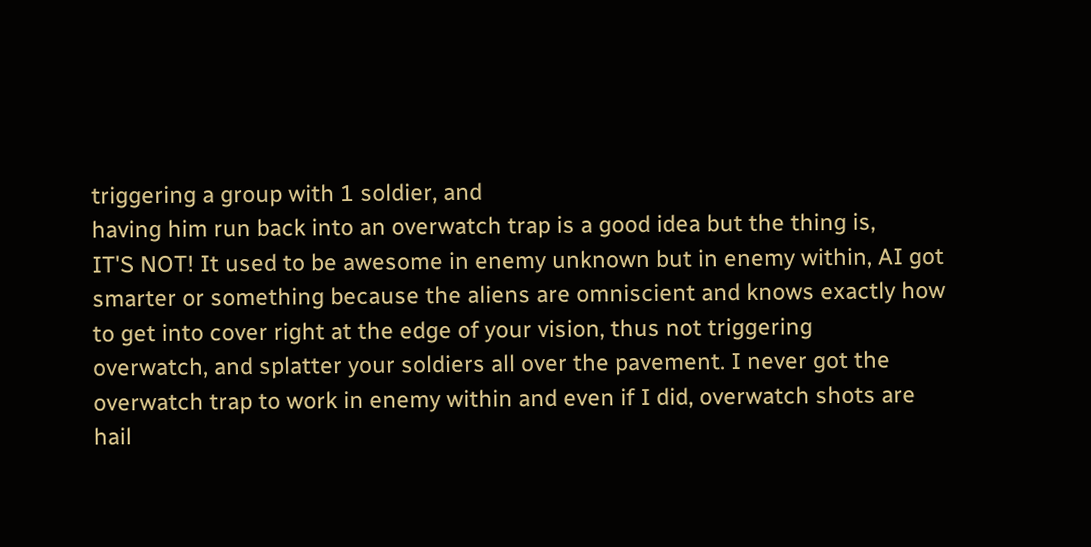triggering a group with 1 soldier, and
having him run back into an overwatch trap is a good idea but the thing is,
IT'S NOT! It used to be awesome in enemy unknown but in enemy within, AI got
smarter or something because the aliens are omniscient and knows exactly how
to get into cover right at the edge of your vision, thus not triggering
overwatch, and splatter your soldiers all over the pavement. I never got the
overwatch trap to work in enemy within and even if I did, overwatch shots are
hail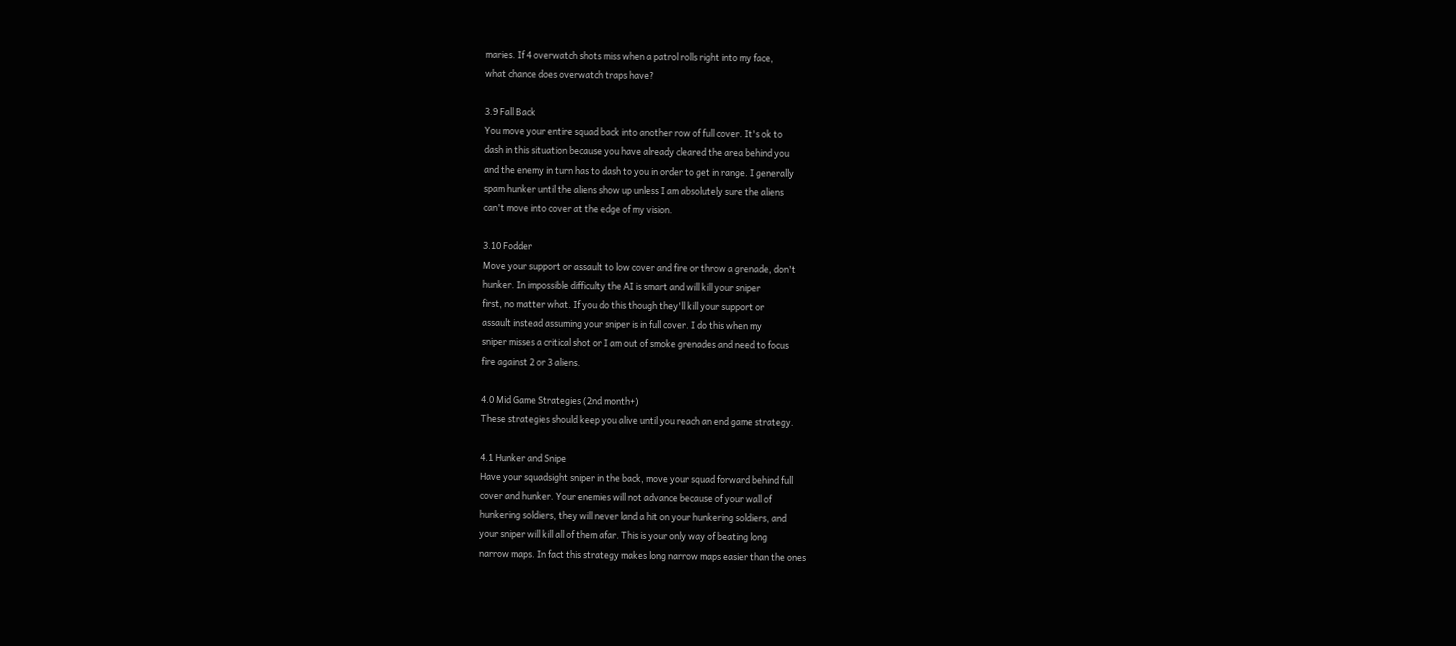maries. If 4 overwatch shots miss when a patrol rolls right into my face,
what chance does overwatch traps have?

3.9 Fall Back
You move your entire squad back into another row of full cover. It's ok to
dash in this situation because you have already cleared the area behind you
and the enemy in turn has to dash to you in order to get in range. I generally
spam hunker until the aliens show up unless I am absolutely sure the aliens
can't move into cover at the edge of my vision.

3.10 Fodder
Move your support or assault to low cover and fire or throw a grenade, don't
hunker. In impossible difficulty the AI is smart and will kill your sniper
first, no matter what. If you do this though they'll kill your support or
assault instead assuming your sniper is in full cover. I do this when my
sniper misses a critical shot or I am out of smoke grenades and need to focus
fire against 2 or 3 aliens.

4.0 Mid Game Strategies (2nd month+)
These strategies should keep you alive until you reach an end game strategy.

4.1 Hunker and Snipe
Have your squadsight sniper in the back, move your squad forward behind full
cover and hunker. Your enemies will not advance because of your wall of
hunkering soldiers, they will never land a hit on your hunkering soldiers, and
your sniper will kill all of them afar. This is your only way of beating long
narrow maps. In fact this strategy makes long narrow maps easier than the ones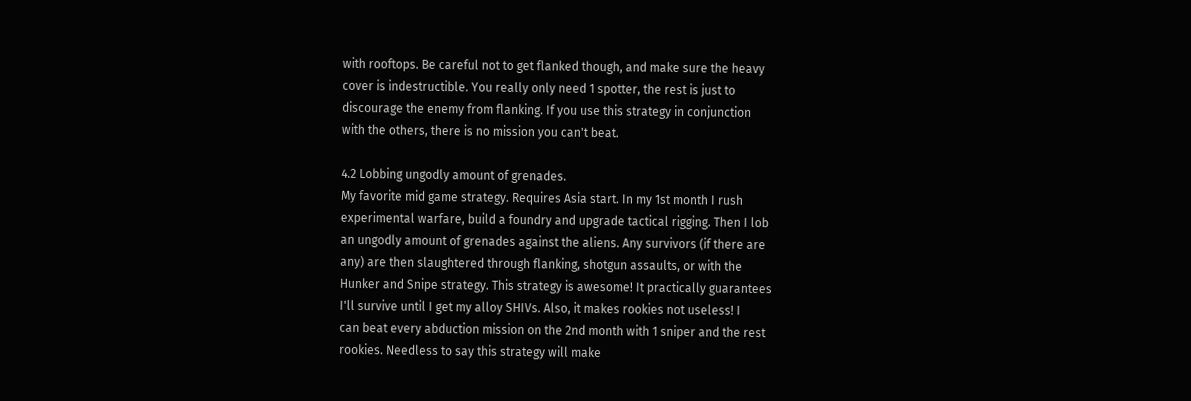with rooftops. Be careful not to get flanked though, and make sure the heavy
cover is indestructible. You really only need 1 spotter, the rest is just to
discourage the enemy from flanking. If you use this strategy in conjunction
with the others, there is no mission you can't beat.

4.2 Lobbing ungodly amount of grenades.
My favorite mid game strategy. Requires Asia start. In my 1st month I rush
experimental warfare, build a foundry and upgrade tactical rigging. Then I lob
an ungodly amount of grenades against the aliens. Any survivors (if there are
any) are then slaughtered through flanking, shotgun assaults, or with the
Hunker and Snipe strategy. This strategy is awesome! It practically guarantees
I'll survive until I get my alloy SHIVs. Also, it makes rookies not useless! I
can beat every abduction mission on the 2nd month with 1 sniper and the rest
rookies. Needless to say this strategy will make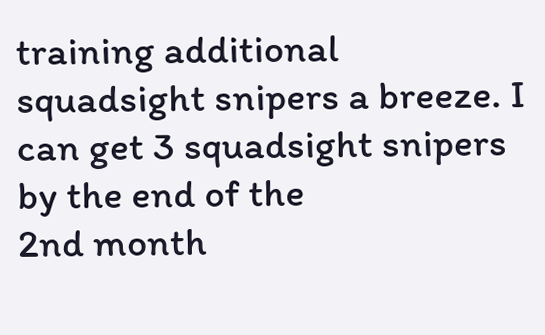training additional
squadsight snipers a breeze. I can get 3 squadsight snipers by the end of the
2nd month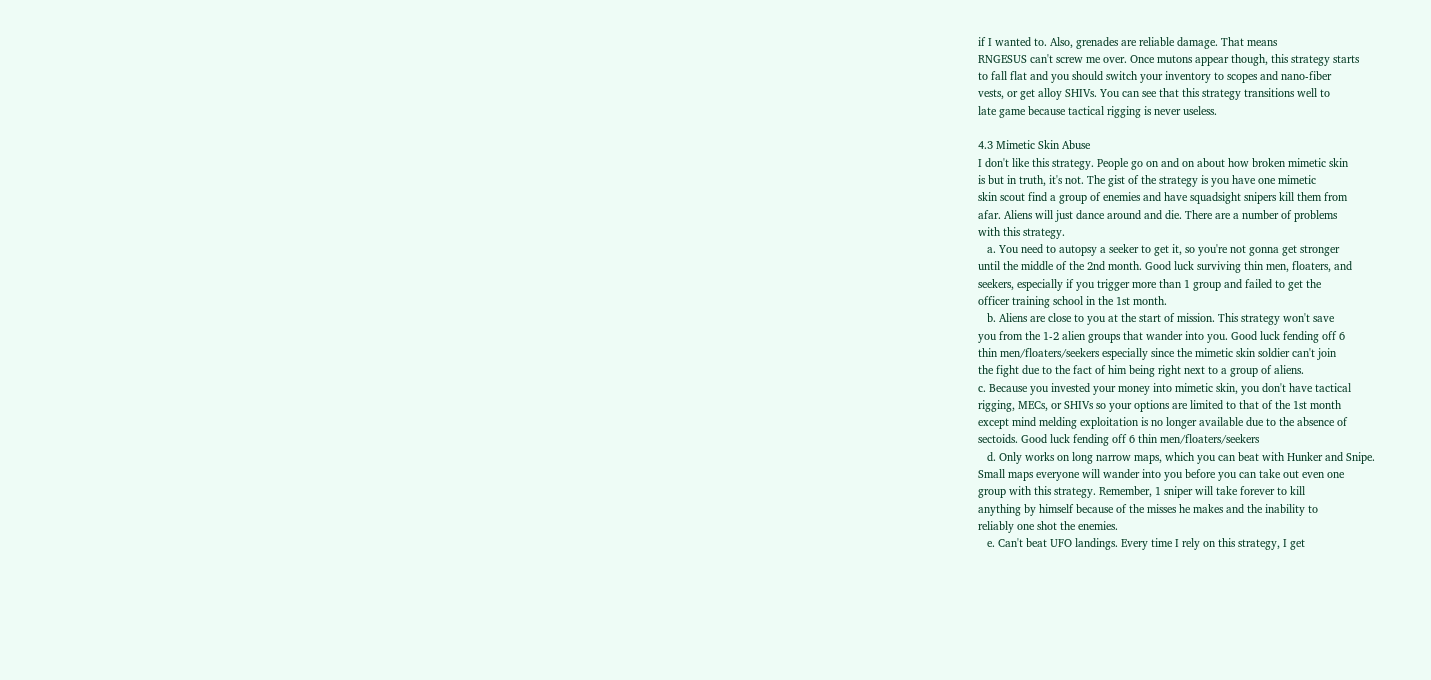if I wanted to. Also, grenades are reliable damage. That means
RNGESUS can't screw me over. Once mutons appear though, this strategy starts
to fall flat and you should switch your inventory to scopes and nano-fiber
vests, or get alloy SHIVs. You can see that this strategy transitions well to
late game because tactical rigging is never useless.

4.3 Mimetic Skin Abuse
I don't like this strategy. People go on and on about how broken mimetic skin
is but in truth, it's not. The gist of the strategy is you have one mimetic
skin scout find a group of enemies and have squadsight snipers kill them from
afar. Aliens will just dance around and die. There are a number of problems
with this strategy.
   a. You need to autopsy a seeker to get it, so you're not gonna get stronger
until the middle of the 2nd month. Good luck surviving thin men, floaters, and
seekers, especially if you trigger more than 1 group and failed to get the
officer training school in the 1st month.
   b. Aliens are close to you at the start of mission. This strategy won't save
you from the 1-2 alien groups that wander into you. Good luck fending off 6
thin men/floaters/seekers especially since the mimetic skin soldier can't join
the fight due to the fact of him being right next to a group of aliens.
c. Because you invested your money into mimetic skin, you don't have tactical
rigging, MECs, or SHIVs so your options are limited to that of the 1st month
except mind melding exploitation is no longer available due to the absence of
sectoids. Good luck fending off 6 thin men/floaters/seekers
   d. Only works on long narrow maps, which you can beat with Hunker and Snipe.
Small maps everyone will wander into you before you can take out even one
group with this strategy. Remember, 1 sniper will take forever to kill
anything by himself because of the misses he makes and the inability to
reliably one shot the enemies.
   e. Can't beat UFO landings. Every time I rely on this strategy, I get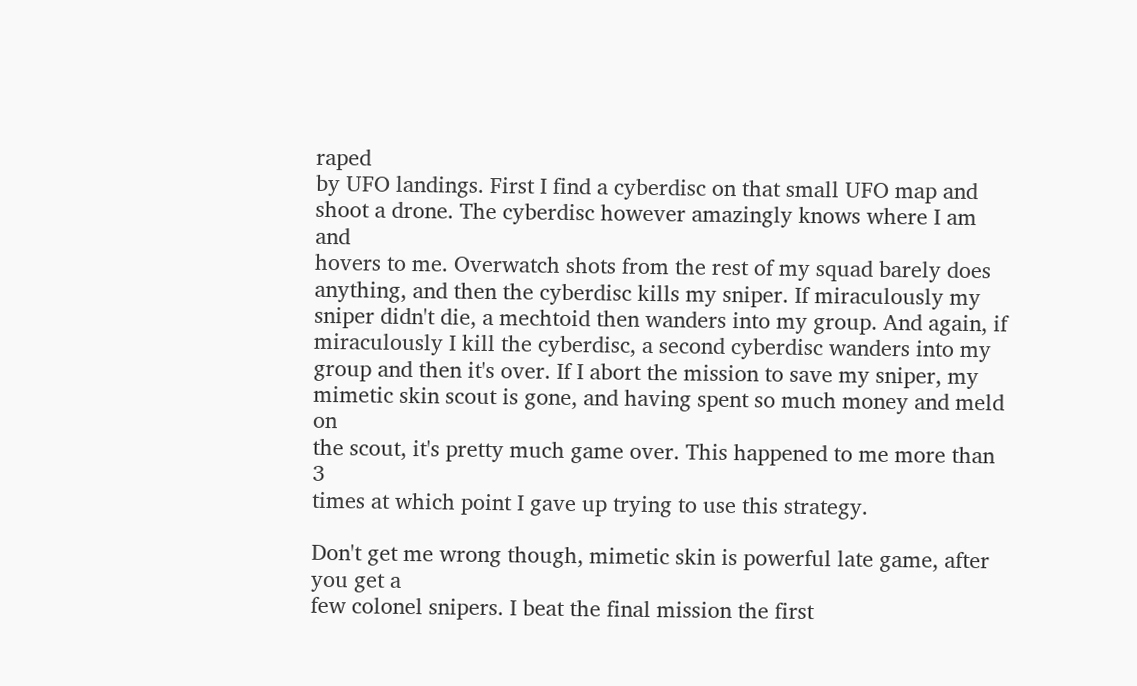raped
by UFO landings. First I find a cyberdisc on that small UFO map and
shoot a drone. The cyberdisc however amazingly knows where I am and
hovers to me. Overwatch shots from the rest of my squad barely does
anything, and then the cyberdisc kills my sniper. If miraculously my
sniper didn't die, a mechtoid then wanders into my group. And again, if
miraculously I kill the cyberdisc, a second cyberdisc wanders into my
group and then it's over. If I abort the mission to save my sniper, my
mimetic skin scout is gone, and having spent so much money and meld on
the scout, it's pretty much game over. This happened to me more than 3
times at which point I gave up trying to use this strategy.

Don't get me wrong though, mimetic skin is powerful late game, after you get a
few colonel snipers. I beat the final mission the first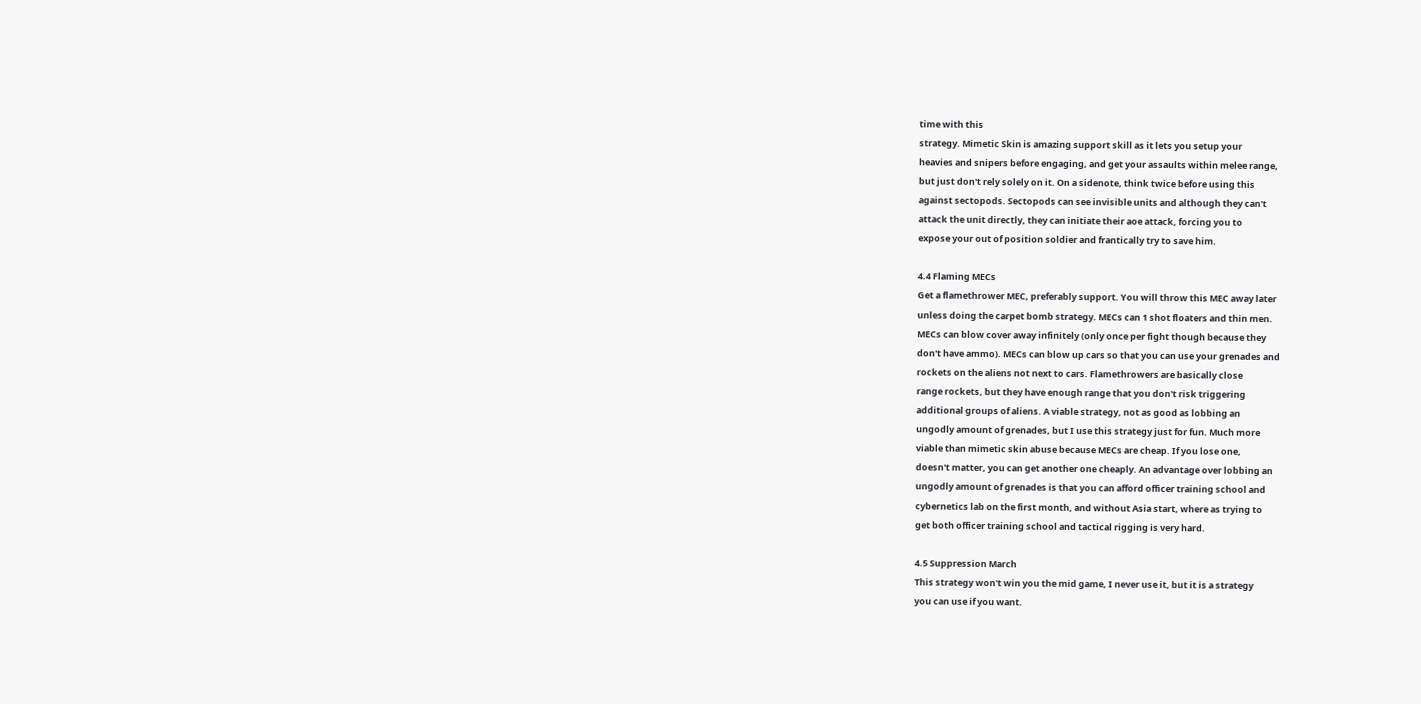time with this
strategy. Mimetic Skin is amazing support skill as it lets you setup your
heavies and snipers before engaging, and get your assaults within melee range,
but just don't rely solely on it. On a sidenote, think twice before using this
against sectopods. Sectopods can see invisible units and although they can't
attack the unit directly, they can initiate their aoe attack, forcing you to
expose your out of position soldier and frantically try to save him.

4.4 Flaming MECs
Get a flamethrower MEC, preferably support. You will throw this MEC away later
unless doing the carpet bomb strategy. MECs can 1 shot floaters and thin men.
MECs can blow cover away infinitely (only once per fight though because they
don't have ammo). MECs can blow up cars so that you can use your grenades and
rockets on the aliens not next to cars. Flamethrowers are basically close
range rockets, but they have enough range that you don't risk triggering
additional groups of aliens. A viable strategy, not as good as lobbing an
ungodly amount of grenades, but I use this strategy just for fun. Much more
viable than mimetic skin abuse because MECs are cheap. If you lose one,
doesn't matter, you can get another one cheaply. An advantage over lobbing an
ungodly amount of grenades is that you can afford officer training school and
cybernetics lab on the first month, and without Asia start, where as trying to
get both officer training school and tactical rigging is very hard.

4.5 Suppression March
This strategy won't win you the mid game, I never use it, but it is a strategy
you can use if you want.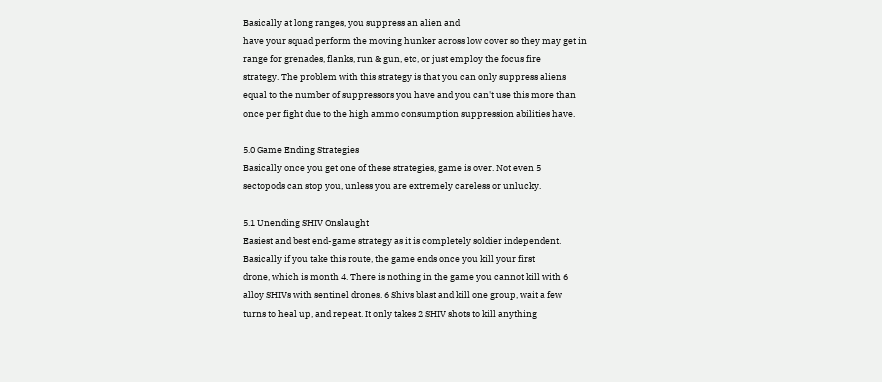Basically at long ranges, you suppress an alien and
have your squad perform the moving hunker across low cover so they may get in
range for grenades, flanks, run & gun, etc, or just employ the focus fire
strategy. The problem with this strategy is that you can only suppress aliens
equal to the number of suppressors you have and you can't use this more than
once per fight due to the high ammo consumption suppression abilities have.

5.0 Game Ending Strategies
Basically once you get one of these strategies, game is over. Not even 5
sectopods can stop you, unless you are extremely careless or unlucky.

5.1 Unending SHIV Onslaught
Easiest and best end-game strategy as it is completely soldier independent.
Basically if you take this route, the game ends once you kill your first
drone, which is month 4. There is nothing in the game you cannot kill with 6
alloy SHIVs with sentinel drones. 6 Shivs blast and kill one group, wait a few
turns to heal up, and repeat. It only takes 2 SHIV shots to kill anything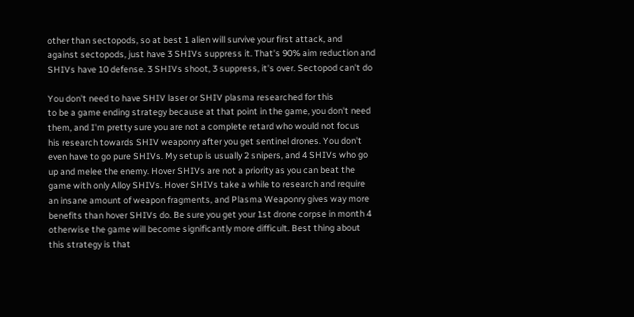other than sectopods, so at best 1 alien will survive your first attack, and
against sectopods, just have 3 SHIVs suppress it. That's 90% aim reduction and
SHIVs have 10 defense. 3 SHIVs shoot, 3 suppress, it's over. Sectopod can't do

You don't need to have SHIV laser or SHIV plasma researched for this
to be a game ending strategy because at that point in the game, you don't need
them, and I'm pretty sure you are not a complete retard who would not focus
his research towards SHIV weaponry after you get sentinel drones. You don't
even have to go pure SHIVs. My setup is usually 2 snipers, and 4 SHIVs who go
up and melee the enemy. Hover SHIVs are not a priority as you can beat the
game with only Alloy SHIVs. Hover SHIVs take a while to research and require
an insane amount of weapon fragments, and Plasma Weaponry gives way more
benefits than hover SHIVs do. Be sure you get your 1st drone corpse in month 4
otherwise the game will become significantly more difficult. Best thing about
this strategy is that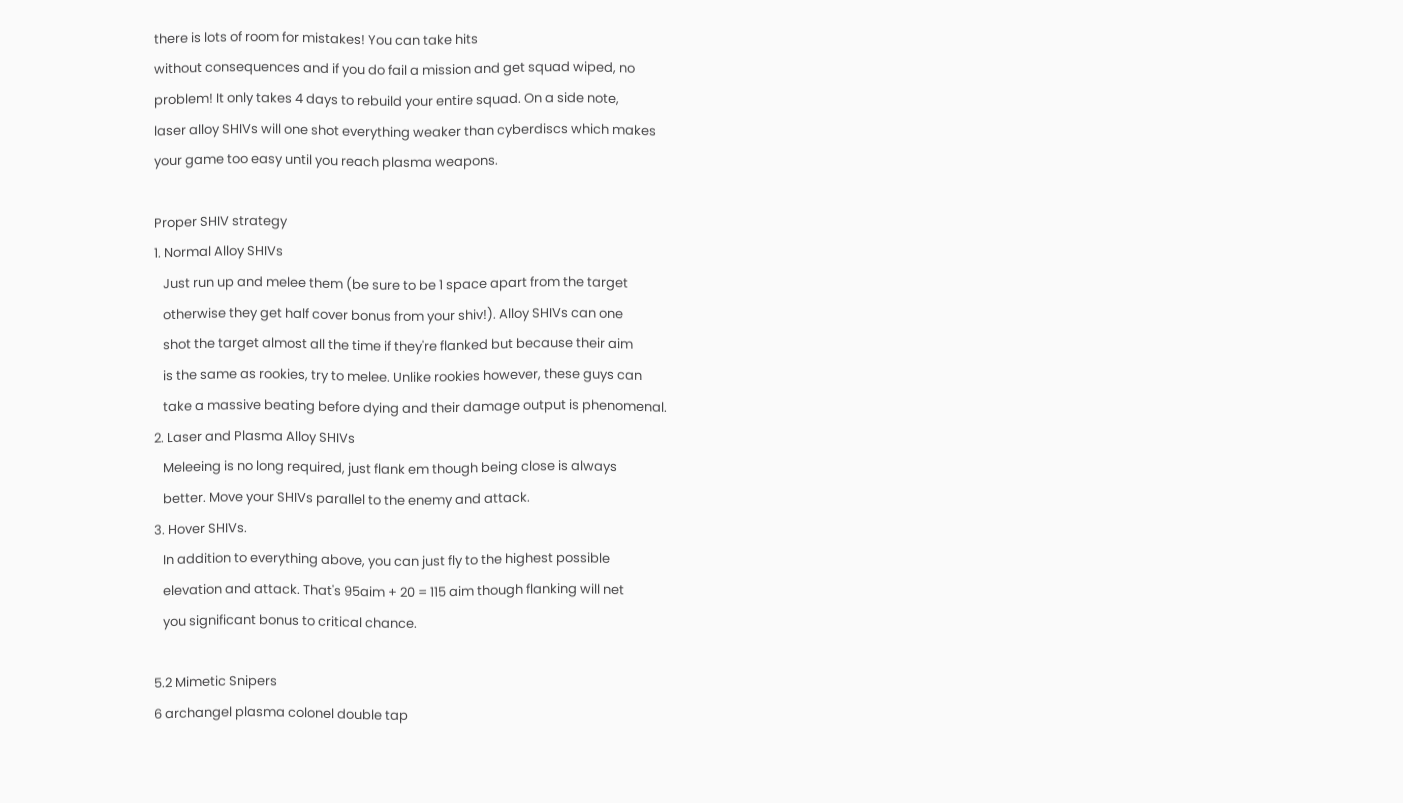there is lots of room for mistakes! You can take hits
without consequences and if you do fail a mission and get squad wiped, no
problem! It only takes 4 days to rebuild your entire squad. On a side note,
laser alloy SHIVs will one shot everything weaker than cyberdiscs which makes
your game too easy until you reach plasma weapons.

Proper SHIV strategy
1. Normal Alloy SHIVs
   Just run up and melee them (be sure to be 1 space apart from the target
   otherwise they get half cover bonus from your shiv!). Alloy SHIVs can one
   shot the target almost all the time if they're flanked but because their aim
   is the same as rookies, try to melee. Unlike rookies however, these guys can
   take a massive beating before dying and their damage output is phenomenal.
2. Laser and Plasma Alloy SHIVs
   Meleeing is no long required, just flank em though being close is always
   better. Move your SHIVs parallel to the enemy and attack.
3. Hover SHIVs.
   In addition to everything above, you can just fly to the highest possible
   elevation and attack. That's 95aim + 20 = 115 aim though flanking will net
   you significant bonus to critical chance.

5.2 Mimetic Snipers
6 archangel plasma colonel double tap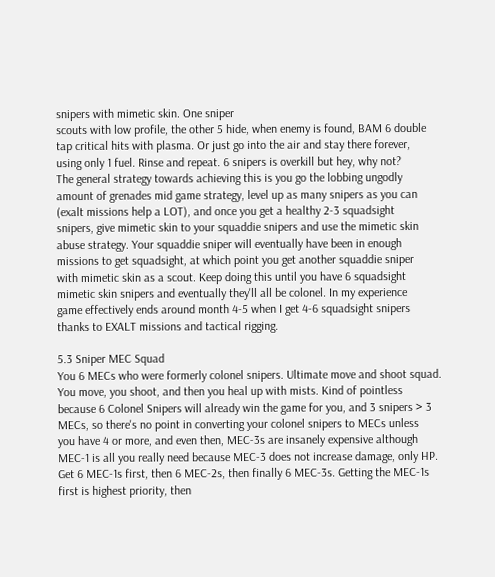snipers with mimetic skin. One sniper
scouts with low profile, the other 5 hide, when enemy is found, BAM 6 double
tap critical hits with plasma. Or just go into the air and stay there forever,
using only 1 fuel. Rinse and repeat. 6 snipers is overkill but hey, why not?
The general strategy towards achieving this is you go the lobbing ungodly
amount of grenades mid game strategy, level up as many snipers as you can
(exalt missions help a LOT), and once you get a healthy 2-3 squadsight
snipers, give mimetic skin to your squaddie snipers and use the mimetic skin
abuse strategy. Your squaddie sniper will eventually have been in enough
missions to get squadsight, at which point you get another squaddie sniper
with mimetic skin as a scout. Keep doing this until you have 6 squadsight
mimetic skin snipers and eventually they'll all be colonel. In my experience
game effectively ends around month 4-5 when I get 4-6 squadsight snipers
thanks to EXALT missions and tactical rigging.

5.3 Sniper MEC Squad
You 6 MECs who were formerly colonel snipers. Ultimate move and shoot squad.
You move, you shoot, and then you heal up with mists. Kind of pointless
because 6 Colonel Snipers will already win the game for you, and 3 snipers > 3
MECs, so there's no point in converting your colonel snipers to MECs unless
you have 4 or more, and even then, MEC-3s are insanely expensive although
MEC-1 is all you really need because MEC-3 does not increase damage, only HP.
Get 6 MEC-1s first, then 6 MEC-2s, then finally 6 MEC-3s. Getting the MEC-1s
first is highest priority, then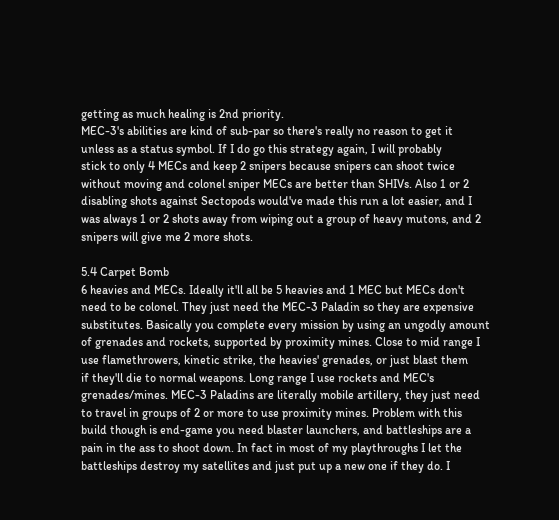getting as much healing is 2nd priority.
MEC-3's abilities are kind of sub-par so there's really no reason to get it
unless as a status symbol. If I do go this strategy again, I will probably
stick to only 4 MECs and keep 2 snipers because snipers can shoot twice
without moving and colonel sniper MECs are better than SHIVs. Also 1 or 2
disabling shots against Sectopods would've made this run a lot easier, and I
was always 1 or 2 shots away from wiping out a group of heavy mutons, and 2
snipers will give me 2 more shots.

5.4 Carpet Bomb
6 heavies and MECs. Ideally it'll all be 5 heavies and 1 MEC but MECs don't
need to be colonel. They just need the MEC-3 Paladin so they are expensive
substitutes. Basically you complete every mission by using an ungodly amount
of grenades and rockets, supported by proximity mines. Close to mid range I
use flamethrowers, kinetic strike, the heavies' grenades, or just blast them
if they'll die to normal weapons. Long range I use rockets and MEC's
grenades/mines. MEC-3 Paladins are literally mobile artillery, they just need
to travel in groups of 2 or more to use proximity mines. Problem with this
build though is end-game you need blaster launchers, and battleships are a
pain in the ass to shoot down. In fact in most of my playthroughs I let the
battleships destroy my satellites and just put up a new one if they do. I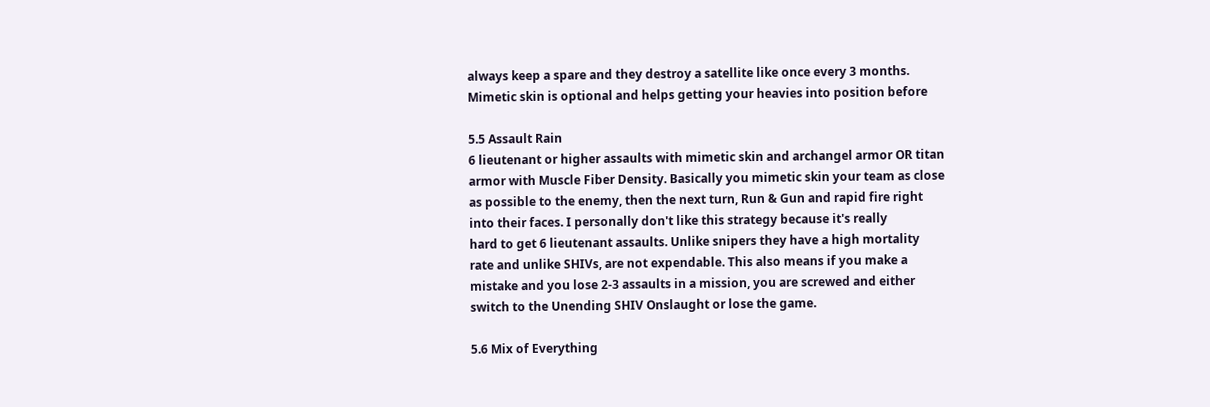always keep a spare and they destroy a satellite like once every 3 months.
Mimetic skin is optional and helps getting your heavies into position before

5.5 Assault Rain
6 lieutenant or higher assaults with mimetic skin and archangel armor OR titan
armor with Muscle Fiber Density. Basically you mimetic skin your team as close
as possible to the enemy, then the next turn, Run & Gun and rapid fire right
into their faces. I personally don't like this strategy because it's really
hard to get 6 lieutenant assaults. Unlike snipers they have a high mortality
rate and unlike SHIVs, are not expendable. This also means if you make a
mistake and you lose 2-3 assaults in a mission, you are screwed and either
switch to the Unending SHIV Onslaught or lose the game.

5.6 Mix of Everything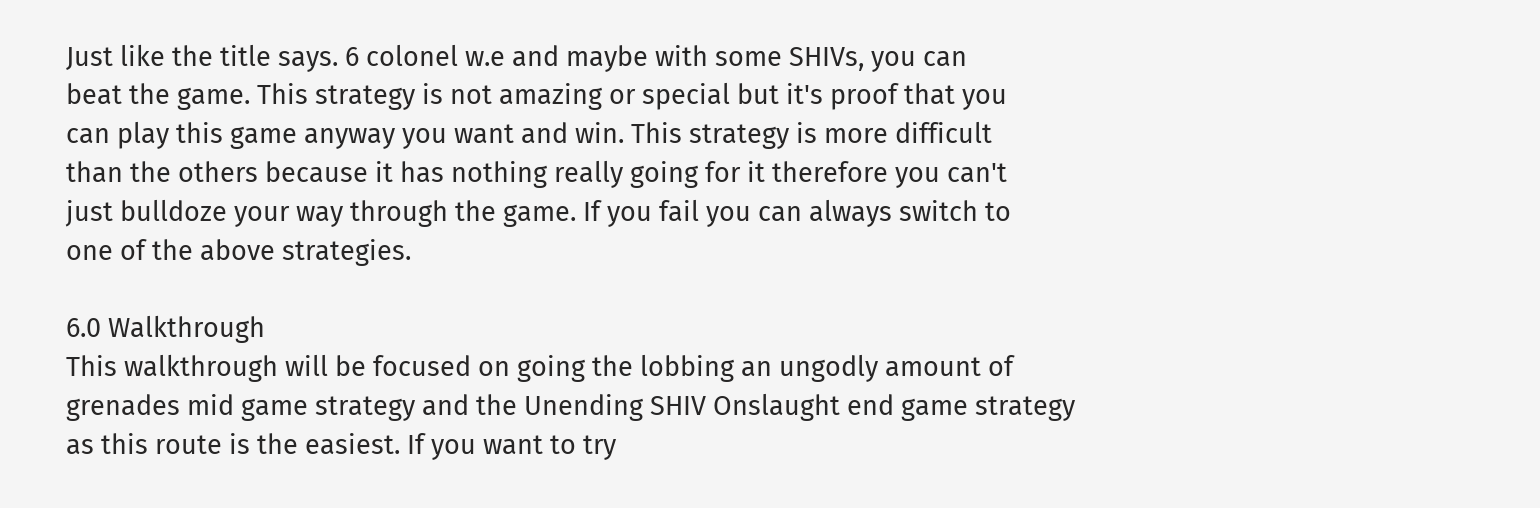Just like the title says. 6 colonel w.e and maybe with some SHIVs, you can
beat the game. This strategy is not amazing or special but it's proof that you
can play this game anyway you want and win. This strategy is more difficult
than the others because it has nothing really going for it therefore you can't
just bulldoze your way through the game. If you fail you can always switch to
one of the above strategies.

6.0 Walkthrough
This walkthrough will be focused on going the lobbing an ungodly amount of
grenades mid game strategy and the Unending SHIV Onslaught end game strategy
as this route is the easiest. If you want to try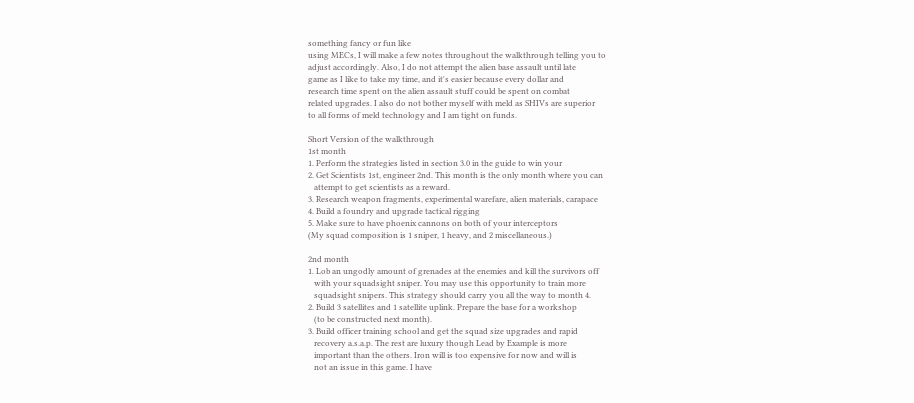something fancy or fun like
using MECs, I will make a few notes throughout the walkthrough telling you to
adjust accordingly. Also, I do not attempt the alien base assault until late
game as I like to take my time, and it's easier because every dollar and
research time spent on the alien assault stuff could be spent on combat
related upgrades. I also do not bother myself with meld as SHIVs are superior
to all forms of meld technology and I am tight on funds.

Short Version of the walkthrough
1st month
1. Perform the strategies listed in section 3.0 in the guide to win your
2. Get Scientists 1st, engineer 2nd. This month is the only month where you can
   attempt to get scientists as a reward.
3. Research weapon fragments, experimental warefare, alien materials, carapace
4. Build a foundry and upgrade tactical rigging
5. Make sure to have phoenix cannons on both of your interceptors
(My squad composition is 1 sniper, 1 heavy, and 2 miscellaneous.)

2nd month
1. Lob an ungodly amount of grenades at the enemies and kill the survivors off
   with your squadsight sniper. You may use this opportunity to train more
   squadsight snipers. This strategy should carry you all the way to month 4.
2. Build 3 satellites and 1 satellite uplink. Prepare the base for a workshop
   (to be constructed next month).
3. Build officer training school and get the squad size upgrades and rapid
   recovery a.s.a.p. The rest are luxury though Lead by Example is more
   important than the others. Iron will is too expensive for now and will is
   not an issue in this game. I have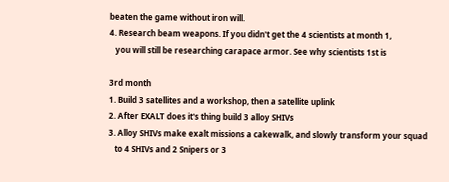beaten the game without iron will.
4. Research beam weapons. If you didn't get the 4 scientists at month 1,
   you will still be researching carapace armor. See why scientists 1st is

3rd month
1. Build 3 satellites and a workshop, then a satellite uplink
2. After EXALT does it's thing build 3 alloy SHIVs
3. Alloy SHIVs make exalt missions a cakewalk, and slowly transform your squad
   to 4 SHIVs and 2 Snipers or 3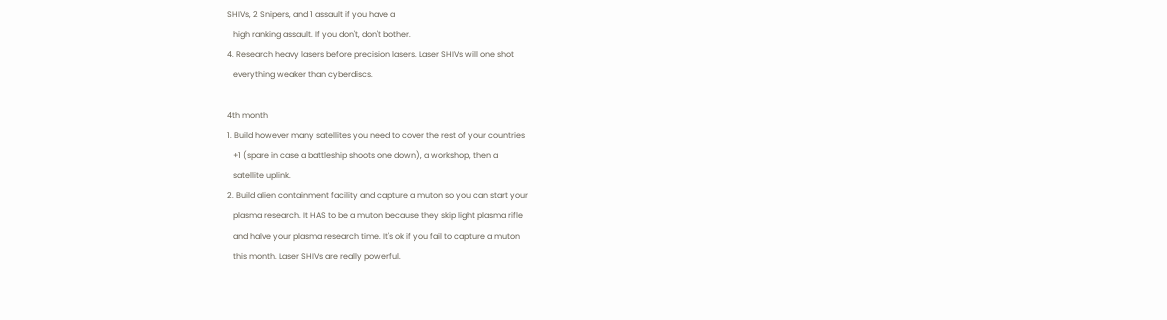SHIVs, 2 Snipers, and 1 assault if you have a
   high ranking assault. If you don't, don't bother.
4. Research heavy lasers before precision lasers. Laser SHIVs will one shot
   everything weaker than cyberdiscs.

4th month
1. Build however many satellites you need to cover the rest of your countries
   +1 (spare in case a battleship shoots one down), a workshop, then a
   satellite uplink.
2. Build alien containment facility and capture a muton so you can start your
   plasma research. It HAS to be a muton because they skip light plasma rifle
   and halve your plasma research time. It's ok if you fail to capture a muton
   this month. Laser SHIVs are really powerful.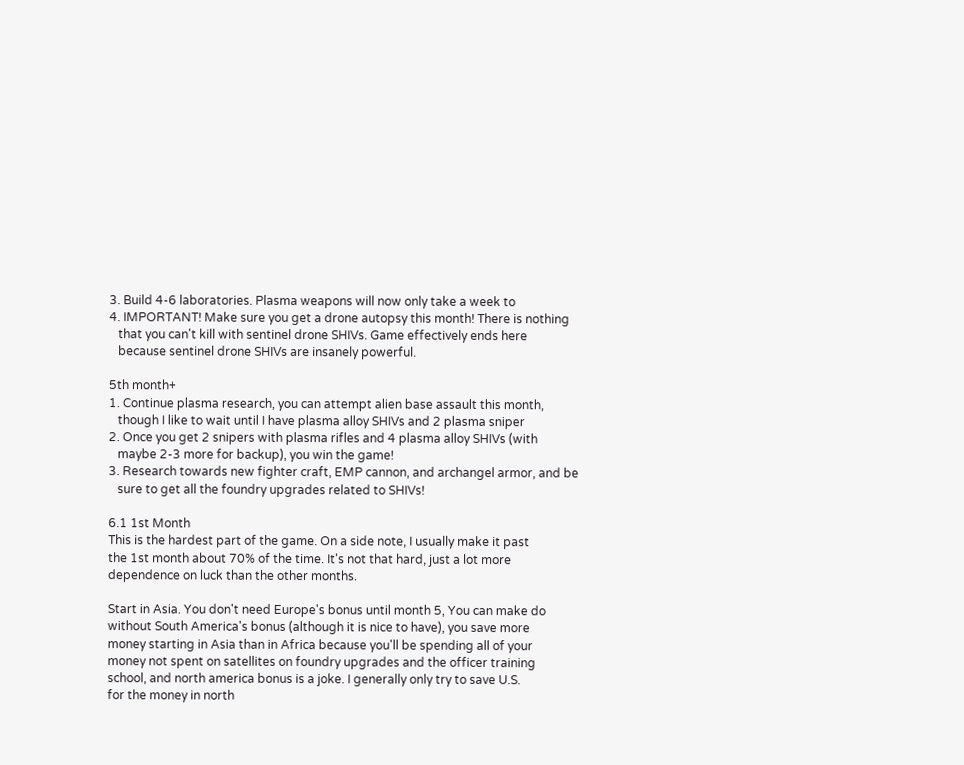3. Build 4-6 laboratories. Plasma weapons will now only take a week to
4. IMPORTANT! Make sure you get a drone autopsy this month! There is nothing
   that you can't kill with sentinel drone SHIVs. Game effectively ends here
   because sentinel drone SHIVs are insanely powerful.

5th month+
1. Continue plasma research, you can attempt alien base assault this month,
   though I like to wait until I have plasma alloy SHIVs and 2 plasma sniper
2. Once you get 2 snipers with plasma rifles and 4 plasma alloy SHIVs (with
   maybe 2-3 more for backup), you win the game!
3. Research towards new fighter craft, EMP cannon, and archangel armor, and be
   sure to get all the foundry upgrades related to SHIVs!

6.1 1st Month
This is the hardest part of the game. On a side note, I usually make it past
the 1st month about 70% of the time. It's not that hard, just a lot more
dependence on luck than the other months.

Start in Asia. You don't need Europe's bonus until month 5, You can make do
without South America's bonus (although it is nice to have), you save more
money starting in Asia than in Africa because you'll be spending all of your
money not spent on satellites on foundry upgrades and the officer training
school, and north america bonus is a joke. I generally only try to save U.S.
for the money in north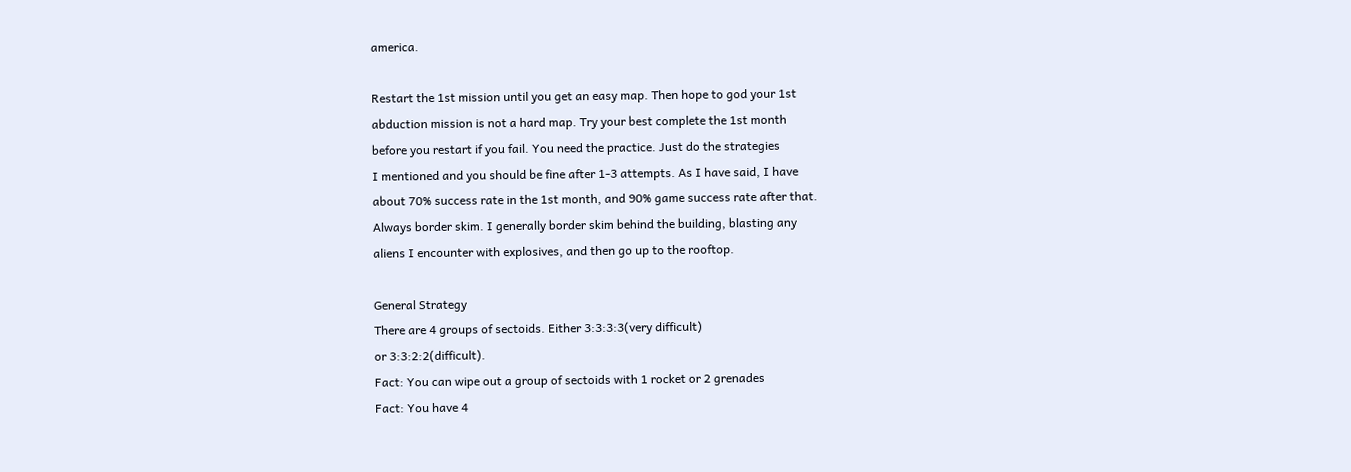america.

Restart the 1st mission until you get an easy map. Then hope to god your 1st
abduction mission is not a hard map. Try your best complete the 1st month
before you restart if you fail. You need the practice. Just do the strategies
I mentioned and you should be fine after 1-3 attempts. As I have said, I have
about 70% success rate in the 1st month, and 90% game success rate after that.
Always border skim. I generally border skim behind the building, blasting any
aliens I encounter with explosives, and then go up to the rooftop.

General Strategy
There are 4 groups of sectoids. Either 3:3:3:3(very difficult)
or 3:3:2:2(difficult).
Fact: You can wipe out a group of sectoids with 1 rocket or 2 grenades
Fact: You have 4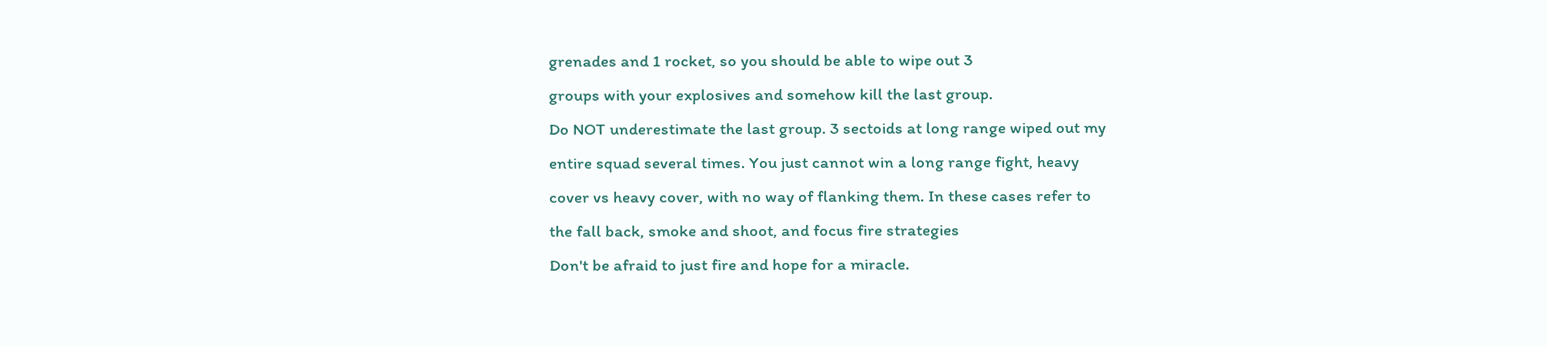grenades and 1 rocket, so you should be able to wipe out 3
groups with your explosives and somehow kill the last group.
Do NOT underestimate the last group. 3 sectoids at long range wiped out my
entire squad several times. You just cannot win a long range fight, heavy
cover vs heavy cover, with no way of flanking them. In these cases refer to
the fall back, smoke and shoot, and focus fire strategies
Don't be afraid to just fire and hope for a miracle.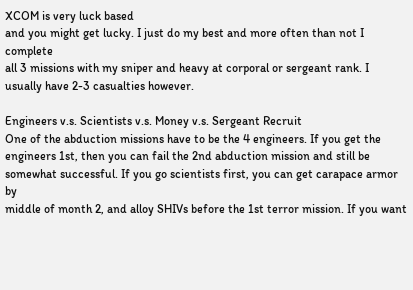XCOM is very luck based
and you might get lucky. I just do my best and more often than not I complete
all 3 missions with my sniper and heavy at corporal or sergeant rank. I
usually have 2-3 casualties however.

Engineers v.s. Scientists v.s. Money v.s. Sergeant Recruit
One of the abduction missions have to be the 4 engineers. If you get the
engineers 1st, then you can fail the 2nd abduction mission and still be
somewhat successful. If you go scientists first, you can get carapace armor by
middle of month 2, and alloy SHIVs before the 1st terror mission. If you want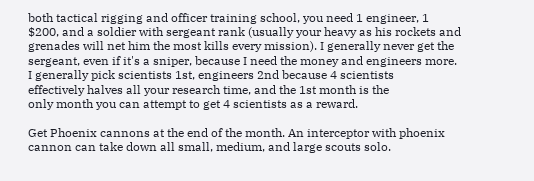both tactical rigging and officer training school, you need 1 engineer, 1
$200, and a soldier with sergeant rank (usually your heavy as his rockets and
grenades will net him the most kills every mission). I generally never get the
sergeant, even if it's a sniper, because I need the money and engineers more.
I generally pick scientists 1st, engineers 2nd because 4 scientists
effectively halves all your research time, and the 1st month is the
only month you can attempt to get 4 scientists as a reward.

Get Phoenix cannons at the end of the month. An interceptor with phoenix
cannon can take down all small, medium, and large scouts solo.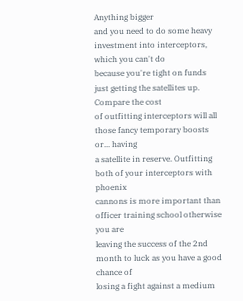Anything bigger
and you need to do some heavy investment into interceptors, which you can't do
because you're tight on funds just getting the satellites up. Compare the cost
of outfitting interceptors will all those fancy temporary boosts or... having
a satellite in reserve. Outfitting both of your interceptors with phoenix
cannons is more important than officer training school otherwise you are
leaving the success of the 2nd month to luck as you have a good chance of
losing a fight against a medium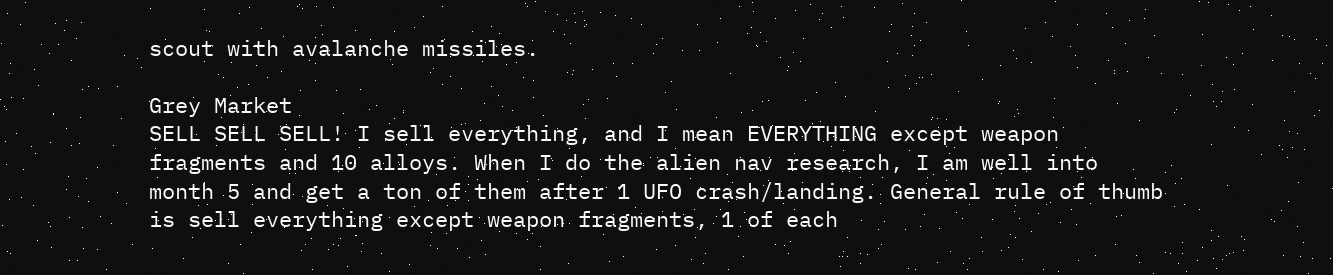scout with avalanche missiles.

Grey Market
SELL SELL SELL! I sell everything, and I mean EVERYTHING except weapon
fragments and 10 alloys. When I do the alien nav research, I am well into
month 5 and get a ton of them after 1 UFO crash/landing. General rule of thumb
is sell everything except weapon fragments, 1 of each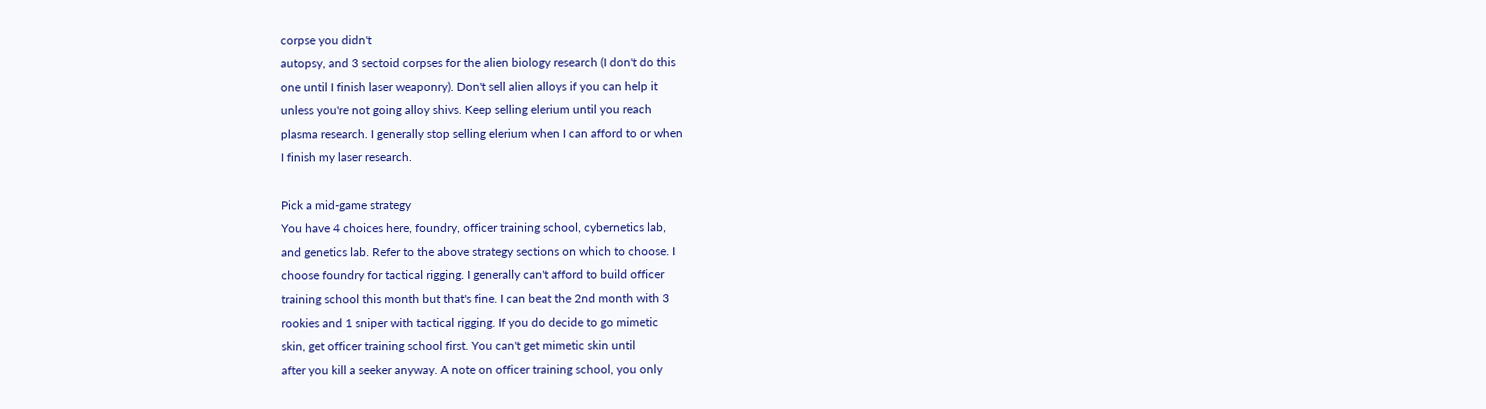corpse you didn't
autopsy, and 3 sectoid corpses for the alien biology research (I don't do this
one until I finish laser weaponry). Don't sell alien alloys if you can help it
unless you're not going alloy shivs. Keep selling elerium until you reach
plasma research. I generally stop selling elerium when I can afford to or when
I finish my laser research.

Pick a mid-game strategy
You have 4 choices here, foundry, officer training school, cybernetics lab,
and genetics lab. Refer to the above strategy sections on which to choose. I
choose foundry for tactical rigging. I generally can't afford to build officer
training school this month but that's fine. I can beat the 2nd month with 3
rookies and 1 sniper with tactical rigging. If you do decide to go mimetic
skin, get officer training school first. You can't get mimetic skin until
after you kill a seeker anyway. A note on officer training school, you only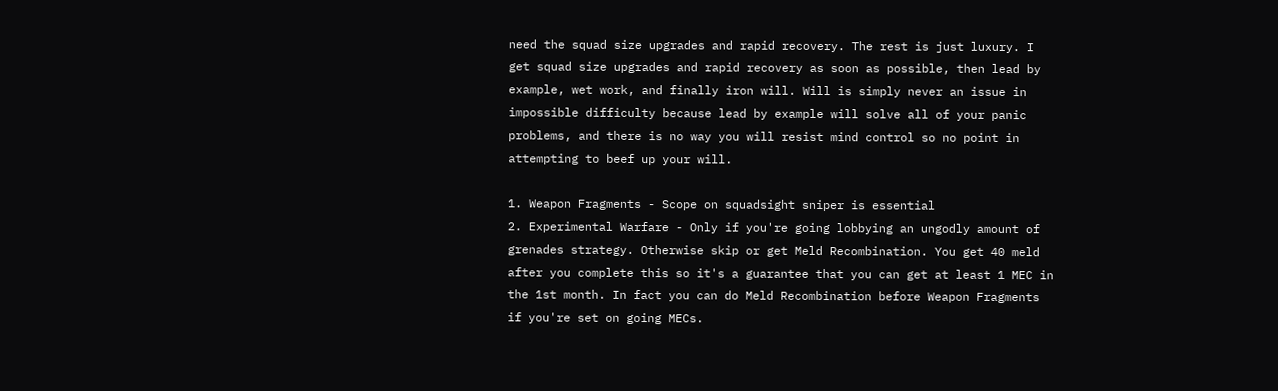need the squad size upgrades and rapid recovery. The rest is just luxury. I
get squad size upgrades and rapid recovery as soon as possible, then lead by
example, wet work, and finally iron will. Will is simply never an issue in
impossible difficulty because lead by example will solve all of your panic
problems, and there is no way you will resist mind control so no point in
attempting to beef up your will.

1. Weapon Fragments - Scope on squadsight sniper is essential
2. Experimental Warfare - Only if you're going lobbying an ungodly amount of
grenades strategy. Otherwise skip or get Meld Recombination. You get 40 meld
after you complete this so it's a guarantee that you can get at least 1 MEC in
the 1st month. In fact you can do Meld Recombination before Weapon Fragments
if you're set on going MECs.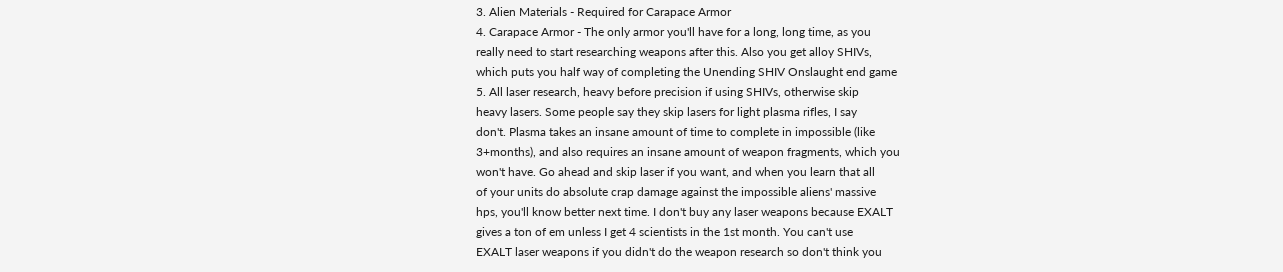3. Alien Materials - Required for Carapace Armor
4. Carapace Armor - The only armor you'll have for a long, long time, as you
really need to start researching weapons after this. Also you get alloy SHIVs,
which puts you half way of completing the Unending SHIV Onslaught end game
5. All laser research, heavy before precision if using SHIVs, otherwise skip
heavy lasers. Some people say they skip lasers for light plasma rifles, I say
don't. Plasma takes an insane amount of time to complete in impossible (like
3+months), and also requires an insane amount of weapon fragments, which you
won't have. Go ahead and skip laser if you want, and when you learn that all
of your units do absolute crap damage against the impossible aliens' massive
hps, you'll know better next time. I don't buy any laser weapons because EXALT
gives a ton of em unless I get 4 scientists in the 1st month. You can't use
EXALT laser weapons if you didn't do the weapon research so don't think you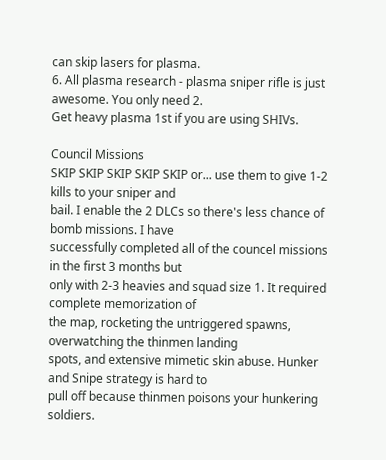can skip lasers for plasma.
6. All plasma research - plasma sniper rifle is just awesome. You only need 2.
Get heavy plasma 1st if you are using SHIVs.

Council Missions
SKIP SKIP SKIP SKIP SKIP or... use them to give 1-2 kills to your sniper and
bail. I enable the 2 DLCs so there's less chance of bomb missions. I have
successfully completed all of the councel missions in the first 3 months but
only with 2-3 heavies and squad size 1. It required complete memorization of
the map, rocketing the untriggered spawns, overwatching the thinmen landing
spots, and extensive mimetic skin abuse. Hunker and Snipe strategy is hard to
pull off because thinmen poisons your hunkering soldiers.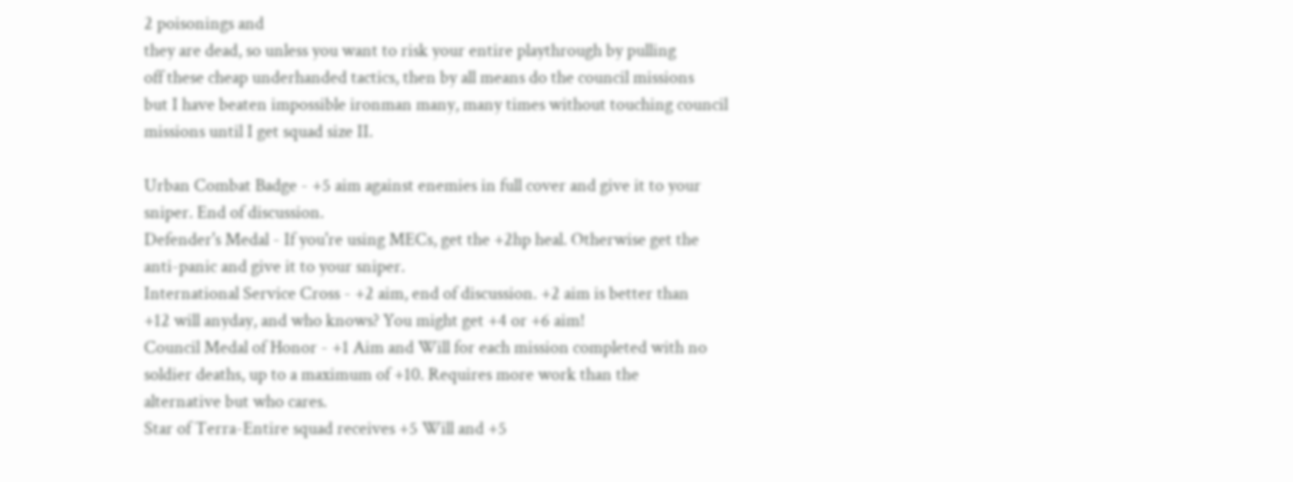2 poisonings and
they are dead, so unless you want to risk your entire playthrough by pulling
off these cheap underhanded tactics, then by all means do the council missions
but I have beaten impossible ironman many, many times without touching council
missions until I get squad size II.

Urban Combat Badge - +5 aim against enemies in full cover and give it to your
sniper. End of discussion.
Defender's Medal - If you're using MECs, get the +2hp heal. Otherwise get the
anti-panic and give it to your sniper.
International Service Cross - +2 aim, end of discussion. +2 aim is better than
+12 will anyday, and who knows? You might get +4 or +6 aim!
Council Medal of Honor - +1 Aim and Will for each mission completed with no
soldier deaths, up to a maximum of +10. Requires more work than the
alternative but who cares.
Star of Terra-Entire squad receives +5 Will and +5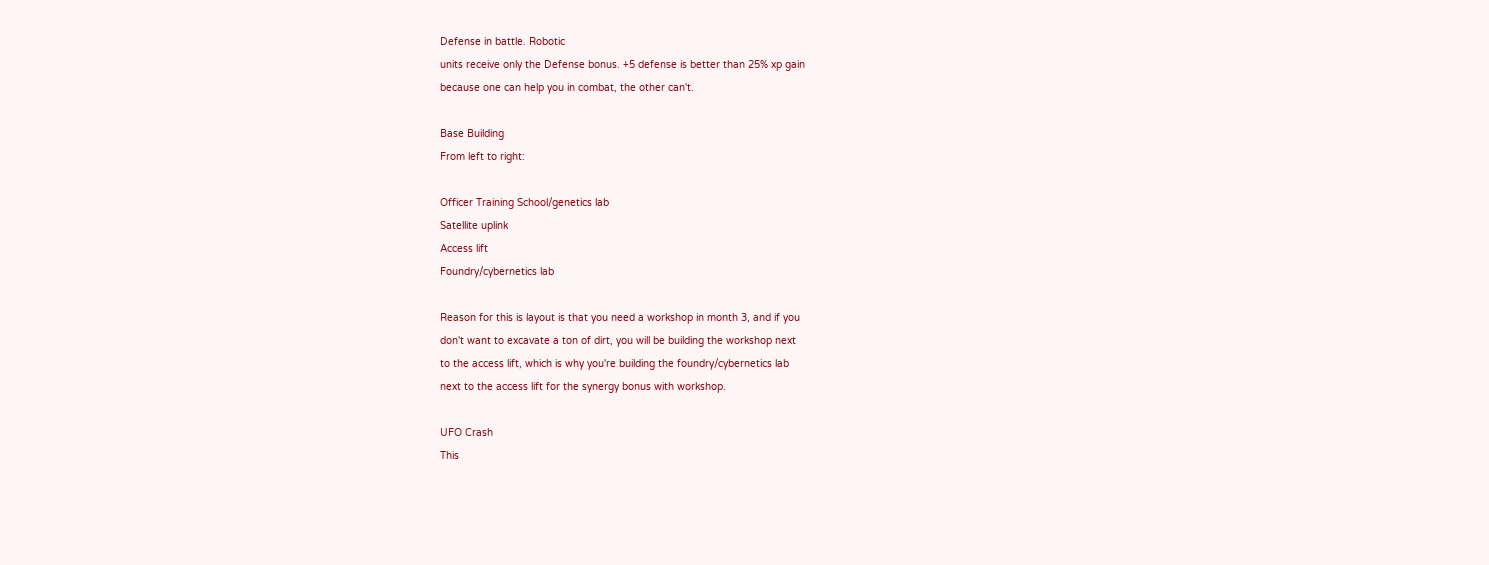Defense in battle. Robotic
units receive only the Defense bonus. +5 defense is better than 25% xp gain
because one can help you in combat, the other can't.

Base Building
From left to right:

Officer Training School/genetics lab
Satellite uplink
Access lift
Foundry/cybernetics lab

Reason for this is layout is that you need a workshop in month 3, and if you
don't want to excavate a ton of dirt, you will be building the workshop next
to the access lift, which is why you're building the foundry/cybernetics lab
next to the access lift for the synergy bonus with workshop.

UFO Crash
This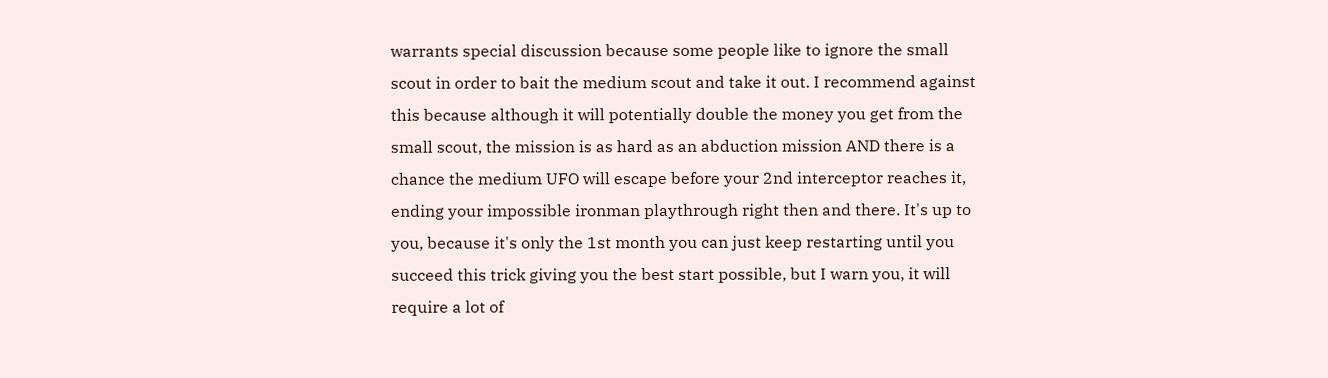warrants special discussion because some people like to ignore the small
scout in order to bait the medium scout and take it out. I recommend against
this because although it will potentially double the money you get from the
small scout, the mission is as hard as an abduction mission AND there is a
chance the medium UFO will escape before your 2nd interceptor reaches it,
ending your impossible ironman playthrough right then and there. It's up to
you, because it's only the 1st month you can just keep restarting until you
succeed this trick giving you the best start possible, but I warn you, it will
require a lot of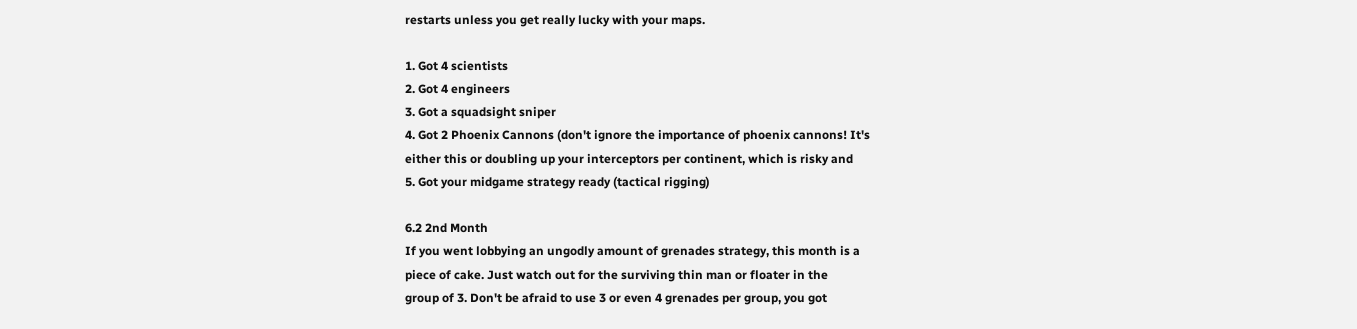restarts unless you get really lucky with your maps.

1. Got 4 scientists
2. Got 4 engineers
3. Got a squadsight sniper
4. Got 2 Phoenix Cannons (don't ignore the importance of phoenix cannons! It's
either this or doubling up your interceptors per continent, which is risky and
5. Got your midgame strategy ready (tactical rigging)

6.2 2nd Month
If you went lobbying an ungodly amount of grenades strategy, this month is a
piece of cake. Just watch out for the surviving thin man or floater in the
group of 3. Don't be afraid to use 3 or even 4 grenades per group, you got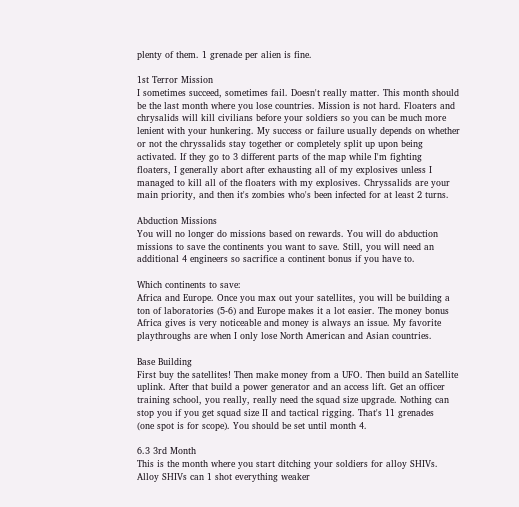plenty of them. 1 grenade per alien is fine.

1st Terror Mission
I sometimes succeed, sometimes fail. Doesn't really matter. This month should
be the last month where you lose countries. Mission is not hard. Floaters and
chrysalids will kill civilians before your soldiers so you can be much more
lenient with your hunkering. My success or failure usually depends on whether
or not the chryssalids stay together or completely split up upon being
activated. If they go to 3 different parts of the map while I'm fighting
floaters, I generally abort after exhausting all of my explosives unless I
managed to kill all of the floaters with my explosives. Chryssalids are your
main priority, and then it's zombies who's been infected for at least 2 turns.

Abduction Missions
You will no longer do missions based on rewards. You will do abduction
missions to save the continents you want to save. Still, you will need an
additional 4 engineers so sacrifice a continent bonus if you have to.

Which continents to save:
Africa and Europe. Once you max out your satellites, you will be building a
ton of laboratories (5-6) and Europe makes it a lot easier. The money bonus
Africa gives is very noticeable and money is always an issue. My favorite
playthroughs are when I only lose North American and Asian countries.

Base Building
First buy the satellites! Then make money from a UFO. Then build an Satellite
uplink. After that build a power generator and an access lift. Get an officer
training school, you really, really need the squad size upgrade. Nothing can
stop you if you get squad size II and tactical rigging. That's 11 grenades
(one spot is for scope). You should be set until month 4.

6.3 3rd Month
This is the month where you start ditching your soldiers for alloy SHIVs.
Alloy SHIVs can 1 shot everything weaker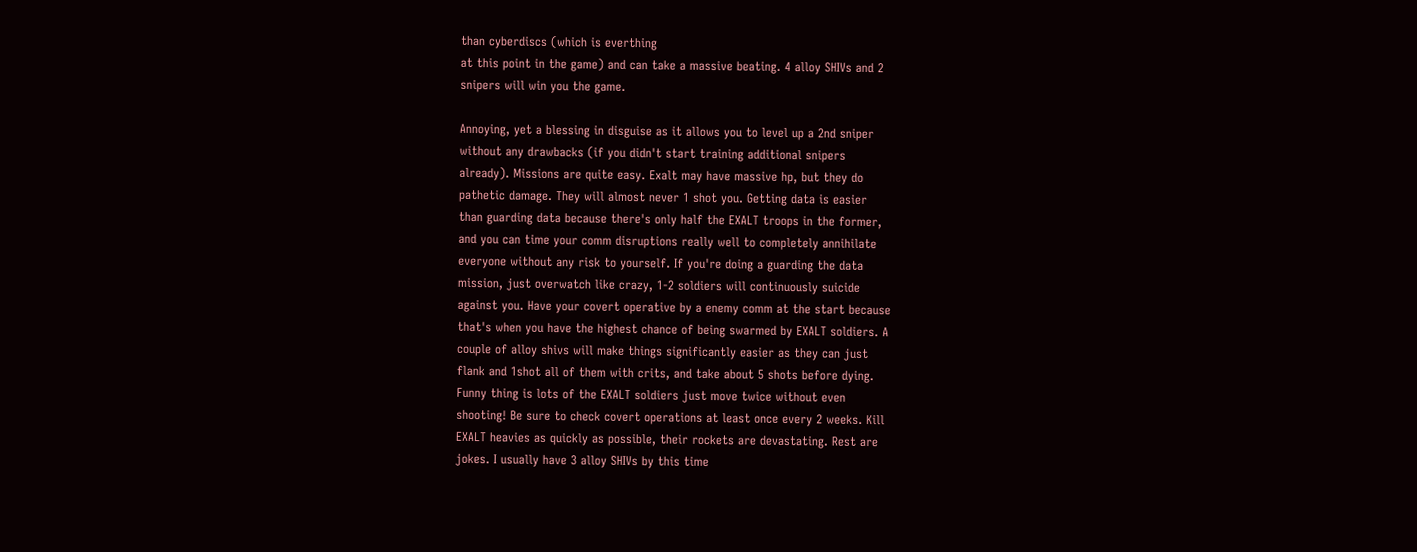than cyberdiscs (which is everthing
at this point in the game) and can take a massive beating. 4 alloy SHIVs and 2
snipers will win you the game.

Annoying, yet a blessing in disguise as it allows you to level up a 2nd sniper
without any drawbacks (if you didn't start training additional snipers
already). Missions are quite easy. Exalt may have massive hp, but they do
pathetic damage. They will almost never 1 shot you. Getting data is easier
than guarding data because there's only half the EXALT troops in the former,
and you can time your comm disruptions really well to completely annihilate
everyone without any risk to yourself. If you're doing a guarding the data
mission, just overwatch like crazy, 1-2 soldiers will continuously suicide
against you. Have your covert operative by a enemy comm at the start because
that's when you have the highest chance of being swarmed by EXALT soldiers. A
couple of alloy shivs will make things significantly easier as they can just
flank and 1shot all of them with crits, and take about 5 shots before dying.
Funny thing is lots of the EXALT soldiers just move twice without even
shooting! Be sure to check covert operations at least once every 2 weeks. Kill
EXALT heavies as quickly as possible, their rockets are devastating. Rest are
jokes. I usually have 3 alloy SHIVs by this time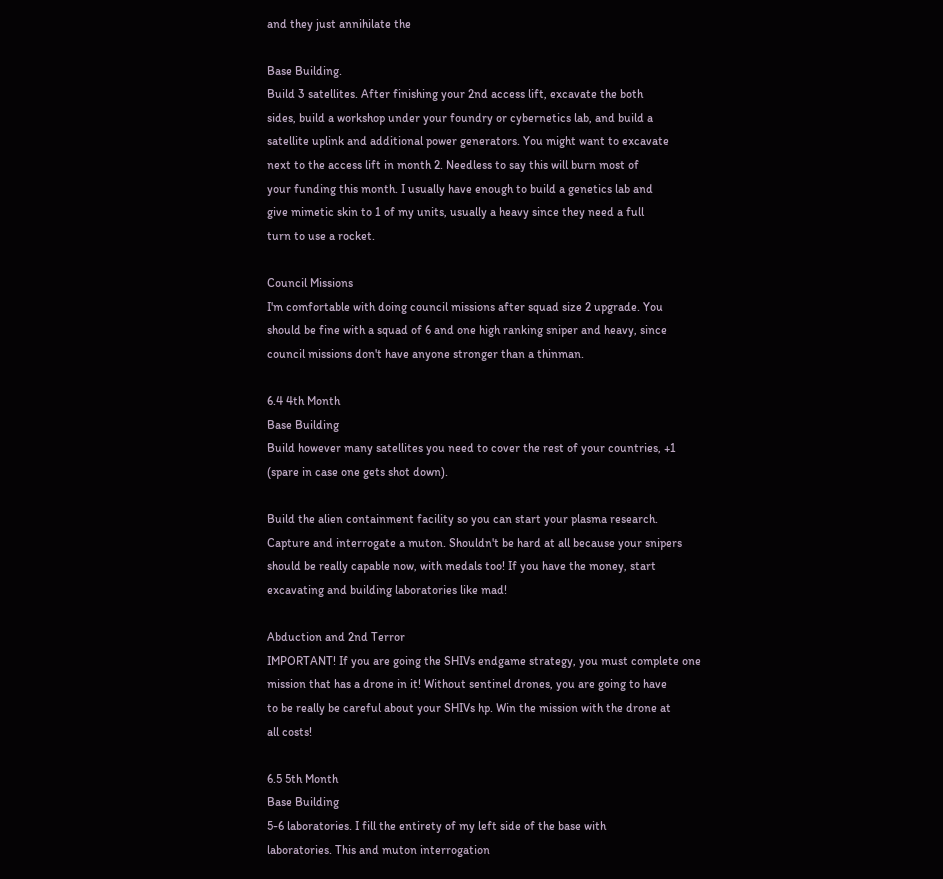and they just annihilate the

Base Building.
Build 3 satellites. After finishing your 2nd access lift, excavate the both
sides, build a workshop under your foundry or cybernetics lab, and build a
satellite uplink and additional power generators. You might want to excavate
next to the access lift in month 2. Needless to say this will burn most of
your funding this month. I usually have enough to build a genetics lab and
give mimetic skin to 1 of my units, usually a heavy since they need a full
turn to use a rocket.

Council Missions
I'm comfortable with doing council missions after squad size 2 upgrade. You
should be fine with a squad of 6 and one high ranking sniper and heavy, since
council missions don't have anyone stronger than a thinman.

6.4 4th Month
Base Building
Build however many satellites you need to cover the rest of your countries, +1
(spare in case one gets shot down).

Build the alien containment facility so you can start your plasma research.
Capture and interrogate a muton. Shouldn't be hard at all because your snipers
should be really capable now, with medals too! If you have the money, start
excavating and building laboratories like mad!

Abduction and 2nd Terror
IMPORTANT! If you are going the SHIVs endgame strategy, you must complete one
mission that has a drone in it! Without sentinel drones, you are going to have
to be really be careful about your SHIVs hp. Win the mission with the drone at
all costs!

6.5 5th Month
Base Building
5-6 laboratories. I fill the entirety of my left side of the base with
laboratories. This and muton interrogation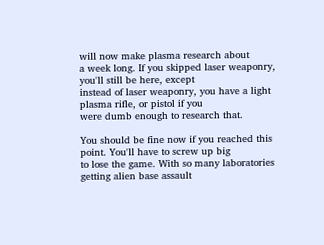will now make plasma research about
a week long. If you skipped laser weaponry, you'll still be here, except
instead of laser weaponry, you have a light plasma rifle, or pistol if you
were dumb enough to research that.

You should be fine now if you reached this point. You'll have to screw up big
to lose the game. With so many laboratories getting alien base assault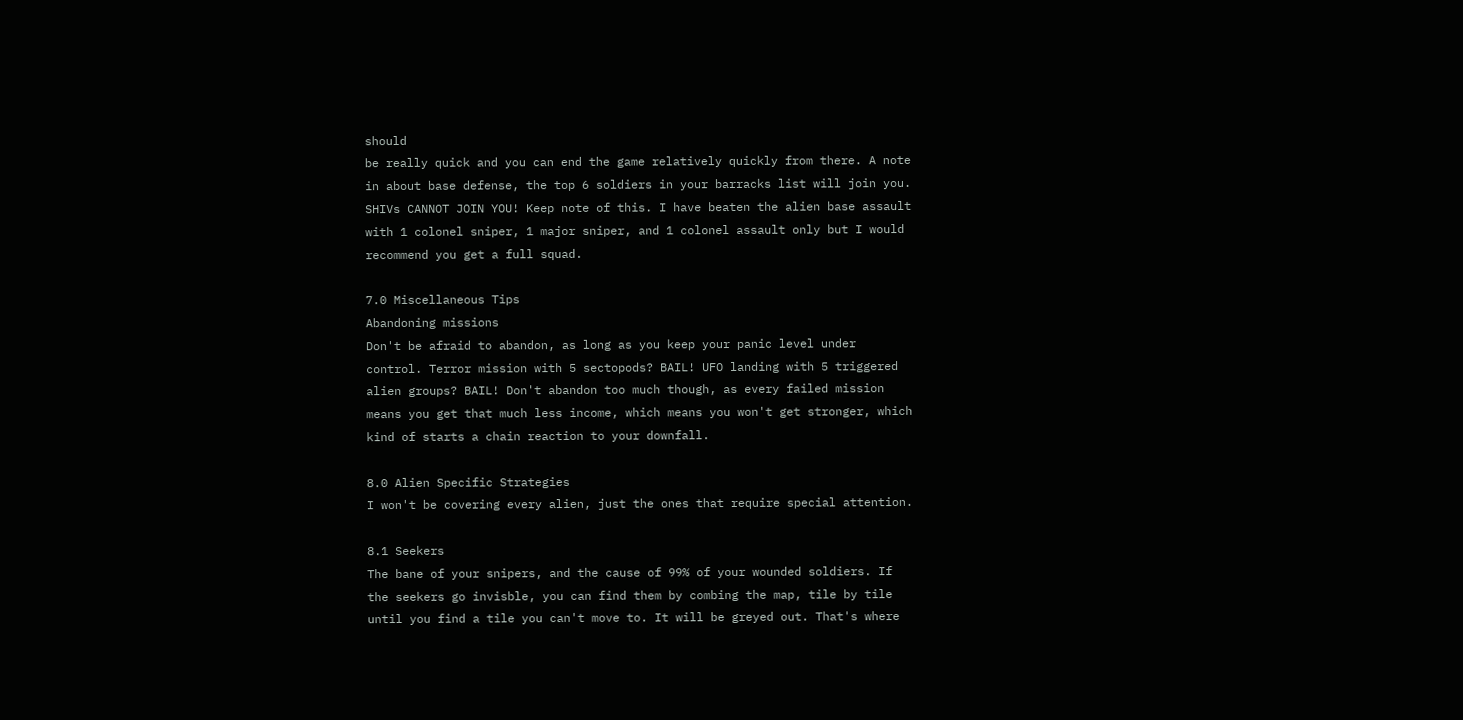should
be really quick and you can end the game relatively quickly from there. A note
in about base defense, the top 6 soldiers in your barracks list will join you.
SHIVs CANNOT JOIN YOU! Keep note of this. I have beaten the alien base assault
with 1 colonel sniper, 1 major sniper, and 1 colonel assault only but I would
recommend you get a full squad.

7.0 Miscellaneous Tips
Abandoning missions
Don't be afraid to abandon, as long as you keep your panic level under
control. Terror mission with 5 sectopods? BAIL! UFO landing with 5 triggered
alien groups? BAIL! Don't abandon too much though, as every failed mission
means you get that much less income, which means you won't get stronger, which
kind of starts a chain reaction to your downfall.

8.0 Alien Specific Strategies
I won't be covering every alien, just the ones that require special attention.

8.1 Seekers
The bane of your snipers, and the cause of 99% of your wounded soldiers. If
the seekers go invisble, you can find them by combing the map, tile by tile
until you find a tile you can't move to. It will be greyed out. That's where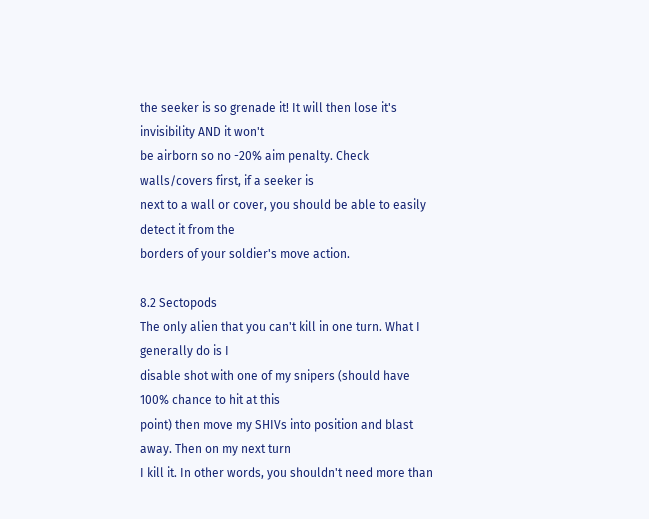the seeker is so grenade it! It will then lose it's invisibility AND it won't
be airborn so no -20% aim penalty. Check walls/covers first, if a seeker is
next to a wall or cover, you should be able to easily detect it from the
borders of your soldier's move action.

8.2 Sectopods
The only alien that you can't kill in one turn. What I generally do is I
disable shot with one of my snipers (should have 100% chance to hit at this
point) then move my SHIVs into position and blast away. Then on my next turn
I kill it. In other words, you shouldn't need more than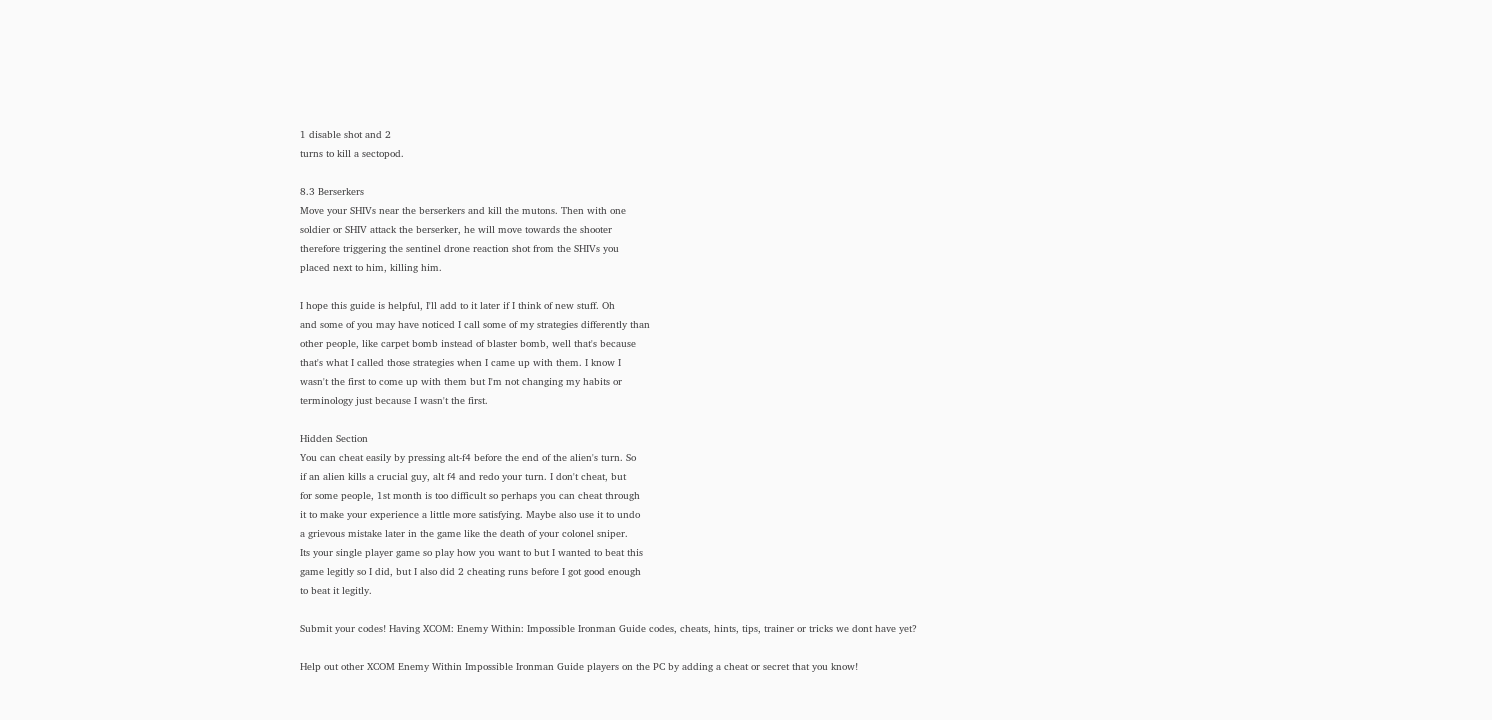1 disable shot and 2
turns to kill a sectopod.

8.3 Berserkers
Move your SHIVs near the berserkers and kill the mutons. Then with one
soldier or SHIV attack the berserker, he will move towards the shooter
therefore triggering the sentinel drone reaction shot from the SHIVs you
placed next to him, killing him.

I hope this guide is helpful, I'll add to it later if I think of new stuff. Oh
and some of you may have noticed I call some of my strategies differently than
other people, like carpet bomb instead of blaster bomb, well that's because
that's what I called those strategies when I came up with them. I know I
wasn't the first to come up with them but I'm not changing my habits or
terminology just because I wasn't the first.

Hidden Section
You can cheat easily by pressing alt-f4 before the end of the alien's turn. So
if an alien kills a crucial guy, alt f4 and redo your turn. I don't cheat, but
for some people, 1st month is too difficult so perhaps you can cheat through
it to make your experience a little more satisfying. Maybe also use it to undo
a grievous mistake later in the game like the death of your colonel sniper.
Its your single player game so play how you want to but I wanted to beat this
game legitly so I did, but I also did 2 cheating runs before I got good enough
to beat it legitly.

Submit your codes! Having XCOM: Enemy Within: Impossible Ironman Guide codes, cheats, hints, tips, trainer or tricks we dont have yet?

Help out other XCOM Enemy Within Impossible Ironman Guide players on the PC by adding a cheat or secret that you know!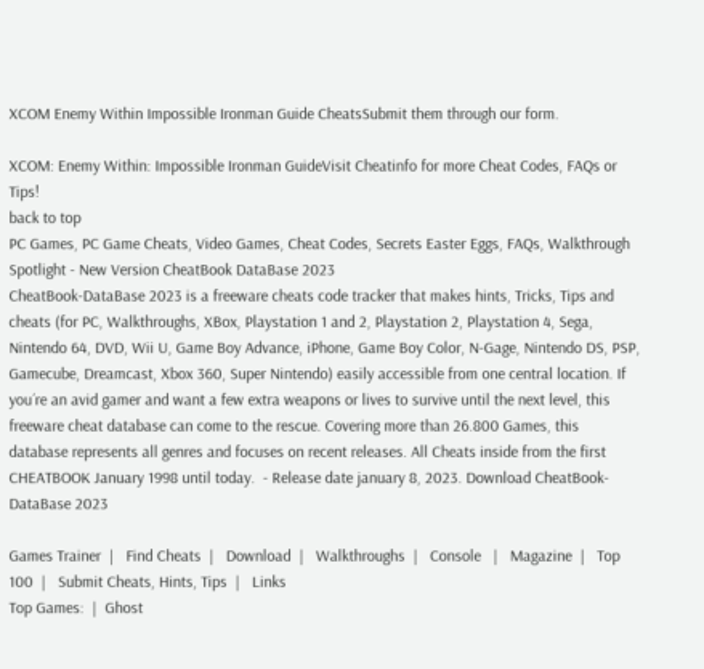XCOM Enemy Within Impossible Ironman Guide CheatsSubmit them through our form.

XCOM: Enemy Within: Impossible Ironman GuideVisit Cheatinfo for more Cheat Codes, FAQs or Tips!
back to top
PC Games, PC Game Cheats, Video Games, Cheat Codes, Secrets Easter Eggs, FAQs, Walkthrough Spotlight - New Version CheatBook DataBase 2023
CheatBook-DataBase 2023 is a freeware cheats code tracker that makes hints, Tricks, Tips and cheats (for PC, Walkthroughs, XBox, Playstation 1 and 2, Playstation 2, Playstation 4, Sega, Nintendo 64, DVD, Wii U, Game Boy Advance, iPhone, Game Boy Color, N-Gage, Nintendo DS, PSP, Gamecube, Dreamcast, Xbox 360, Super Nintendo) easily accessible from one central location. If you´re an avid gamer and want a few extra weapons or lives to survive until the next level, this freeware cheat database can come to the rescue. Covering more than 26.800 Games, this database represents all genres and focuses on recent releases. All Cheats inside from the first CHEATBOOK January 1998 until today.  - Release date january 8, 2023. Download CheatBook-DataBase 2023

Games Trainer  |   Find Cheats  |   Download  |   Walkthroughs  |   Console   |   Magazine  |   Top 100  |   Submit Cheats, Hints, Tips  |   Links
Top Games:  |  Ghost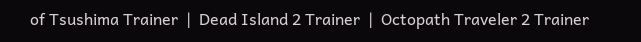of Tsushima Trainer  |  Dead Island 2 Trainer  |  Octopath Traveler 2 Trainer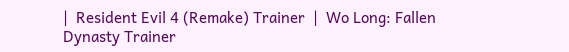|  Resident Evil 4 (Remake) Trainer  |  Wo Long: Fallen Dynasty Trainer